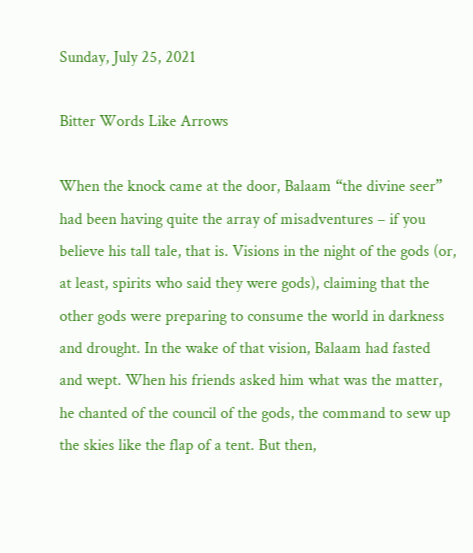Sunday, July 25, 2021

Bitter Words Like Arrows

When the knock came at the door, Balaam “the divine seer” had been having quite the array of misadventures – if you believe his tall tale, that is. Visions in the night of the gods (or, at least, spirits who said they were gods), claiming that the other gods were preparing to consume the world in darkness and drought. In the wake of that vision, Balaam had fasted and wept. When his friends asked him what was the matter, he chanted of the council of the gods, the command to sew up the skies like the flap of a tent. But then,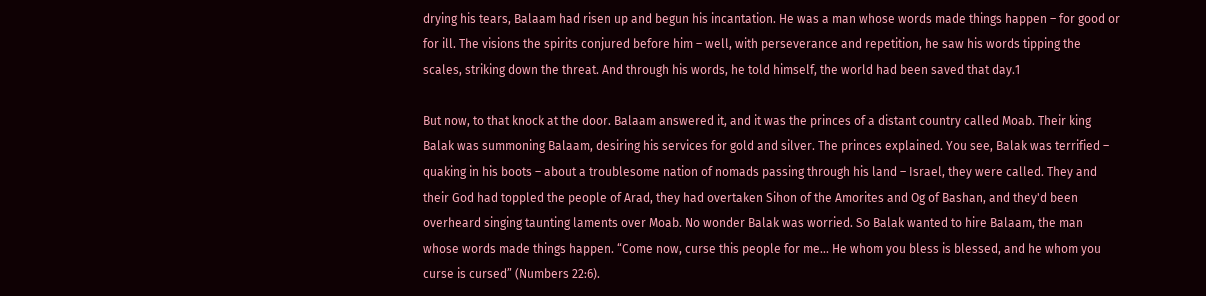drying his tears, Balaam had risen up and begun his incantation. He was a man whose words made things happen – for good or for ill. The visions the spirits conjured before him – well, with perseverance and repetition, he saw his words tipping the scales, striking down the threat. And through his words, he told himself, the world had been saved that day.1

But now, to that knock at the door. Balaam answered it, and it was the princes of a distant country called Moab. Their king Balak was summoning Balaam, desiring his services for gold and silver. The princes explained. You see, Balak was terrified – quaking in his boots – about a troublesome nation of nomads passing through his land – Israel, they were called. They and their God had toppled the people of Arad, they had overtaken Sihon of the Amorites and Og of Bashan, and they'd been overheard singing taunting laments over Moab. No wonder Balak was worried. So Balak wanted to hire Balaam, the man whose words made things happen. “Come now, curse this people for me... He whom you bless is blessed, and he whom you curse is cursed” (Numbers 22:6).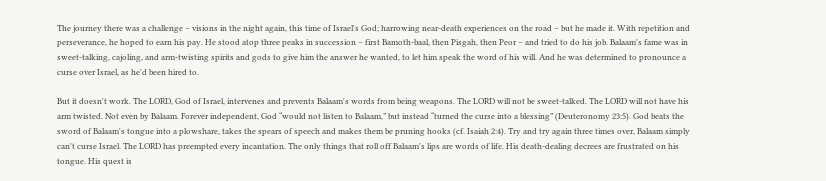The journey there was a challenge – visions in the night again, this time of Israel's God; harrowing near-death experiences on the road – but he made it. With repetition and perseverance, he hoped to earn his pay. He stood atop three peaks in succession – first Bamoth-baal, then Pisgah, then Peor – and tried to do his job. Balaam's fame was in sweet-talking, cajoling, and arm-twisting spirits and gods to give him the answer he wanted, to let him speak the word of his will. And he was determined to pronounce a curse over Israel, as he'd been hired to.

But it doesn't work. The LORD, God of Israel, intervenes and prevents Balaam's words from being weapons. The LORD will not be sweet-talked. The LORD will not have his arm twisted. Not even by Balaam. Forever independent, God “would not listen to Balaam,” but instead “turned the curse into a blessing” (Deuteronomy 23:5). God beats the sword of Balaam's tongue into a plowshare, takes the spears of speech and makes them be pruning hooks (cf. Isaiah 2:4). Try and try again three times over, Balaam simply can't curse Israel. The LORD has preempted every incantation. The only things that roll off Balaam's lips are words of life. His death-dealing decrees are frustrated on his tongue. His quest is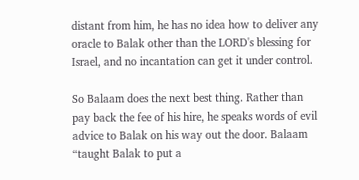distant from him, he has no idea how to deliver any oracle to Balak other than the LORD's blessing for Israel, and no incantation can get it under control.

So Balaam does the next best thing. Rather than pay back the fee of his hire, he speaks words of evil advice to Balak on his way out the door. Balaam “taught Balak to put a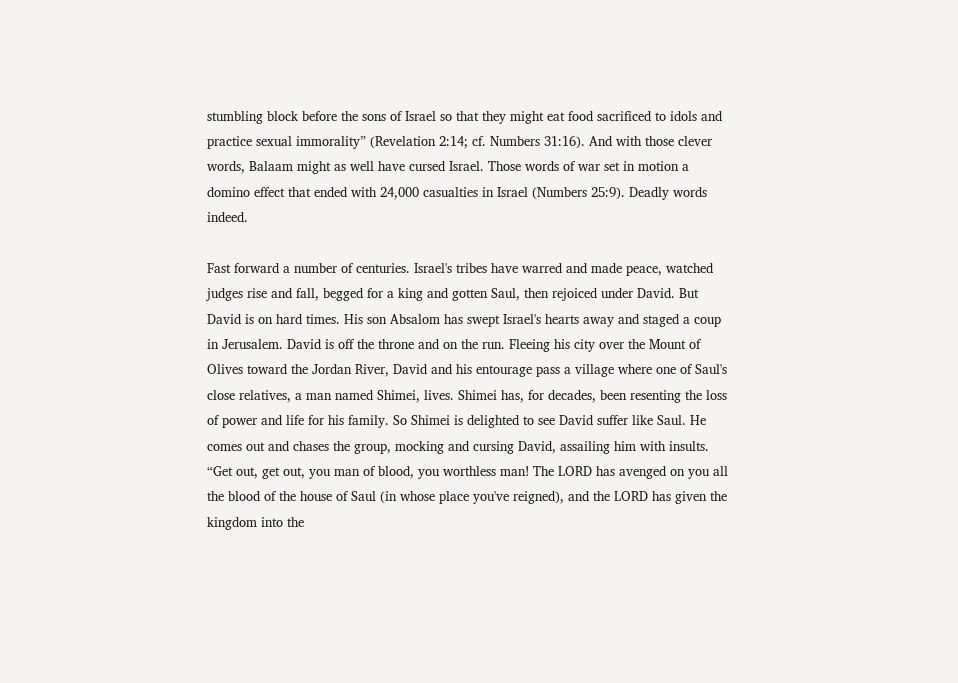stumbling block before the sons of Israel so that they might eat food sacrificed to idols and practice sexual immorality” (Revelation 2:14; cf. Numbers 31:16). And with those clever words, Balaam might as well have cursed Israel. Those words of war set in motion a domino effect that ended with 24,000 casualties in Israel (Numbers 25:9). Deadly words indeed.

Fast forward a number of centuries. Israel's tribes have warred and made peace, watched judges rise and fall, begged for a king and gotten Saul, then rejoiced under David. But David is on hard times. His son Absalom has swept Israel's hearts away and staged a coup in Jerusalem. David is off the throne and on the run. Fleeing his city over the Mount of Olives toward the Jordan River, David and his entourage pass a village where one of Saul's close relatives, a man named Shimei, lives. Shimei has, for decades, been resenting the loss of power and life for his family. So Shimei is delighted to see David suffer like Saul. He comes out and chases the group, mocking and cursing David, assailing him with insults. “Get out, get out, you man of blood, you worthless man! The LORD has avenged on you all the blood of the house of Saul (in whose place you've reigned), and the LORD has given the kingdom into the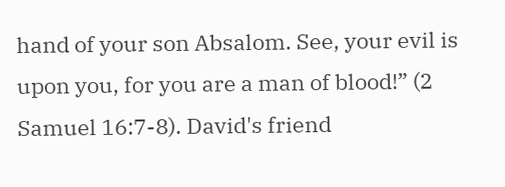hand of your son Absalom. See, your evil is upon you, for you are a man of blood!” (2 Samuel 16:7-8). David's friend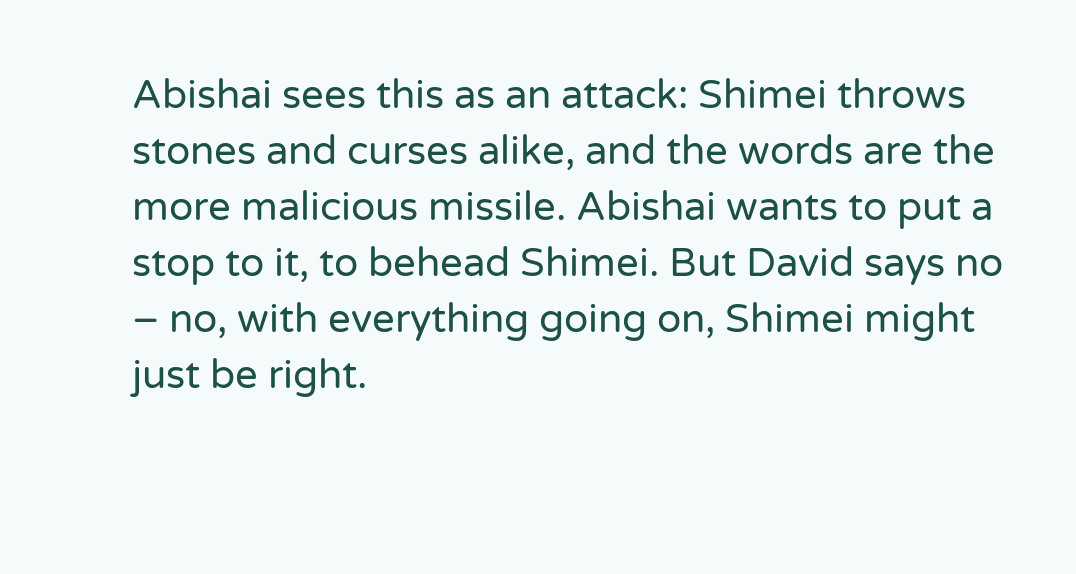Abishai sees this as an attack: Shimei throws stones and curses alike, and the words are the more malicious missile. Abishai wants to put a stop to it, to behead Shimei. But David says no – no, with everything going on, Shimei might just be right.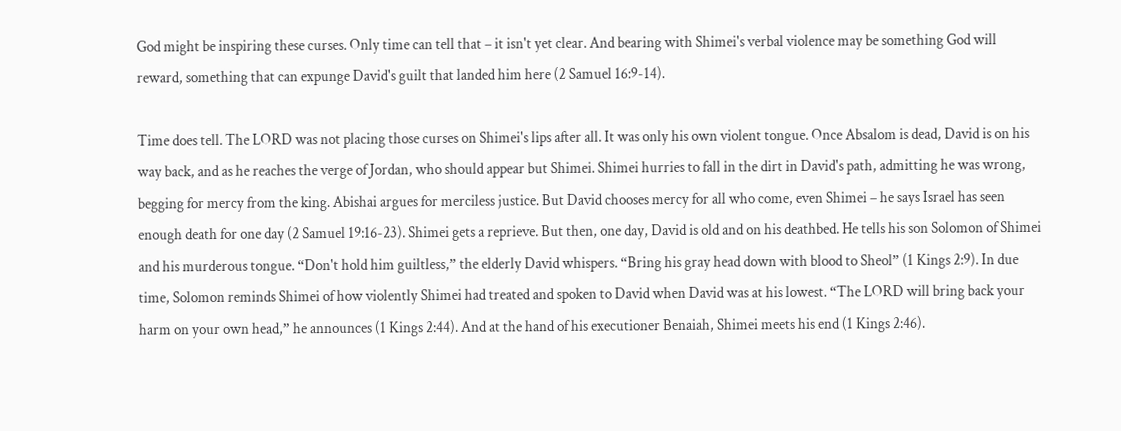God might be inspiring these curses. Only time can tell that – it isn't yet clear. And bearing with Shimei's verbal violence may be something God will reward, something that can expunge David's guilt that landed him here (2 Samuel 16:9-14).

Time does tell. The LORD was not placing those curses on Shimei's lips after all. It was only his own violent tongue. Once Absalom is dead, David is on his way back, and as he reaches the verge of Jordan, who should appear but Shimei. Shimei hurries to fall in the dirt in David's path, admitting he was wrong, begging for mercy from the king. Abishai argues for merciless justice. But David chooses mercy for all who come, even Shimei – he says Israel has seen enough death for one day (2 Samuel 19:16-23). Shimei gets a reprieve. But then, one day, David is old and on his deathbed. He tells his son Solomon of Shimei and his murderous tongue. “Don't hold him guiltless,” the elderly David whispers. “Bring his gray head down with blood to Sheol” (1 Kings 2:9). In due time, Solomon reminds Shimei of how violently Shimei had treated and spoken to David when David was at his lowest. “The LORD will bring back your harm on your own head,” he announces (1 Kings 2:44). And at the hand of his executioner Benaiah, Shimei meets his end (1 Kings 2:46).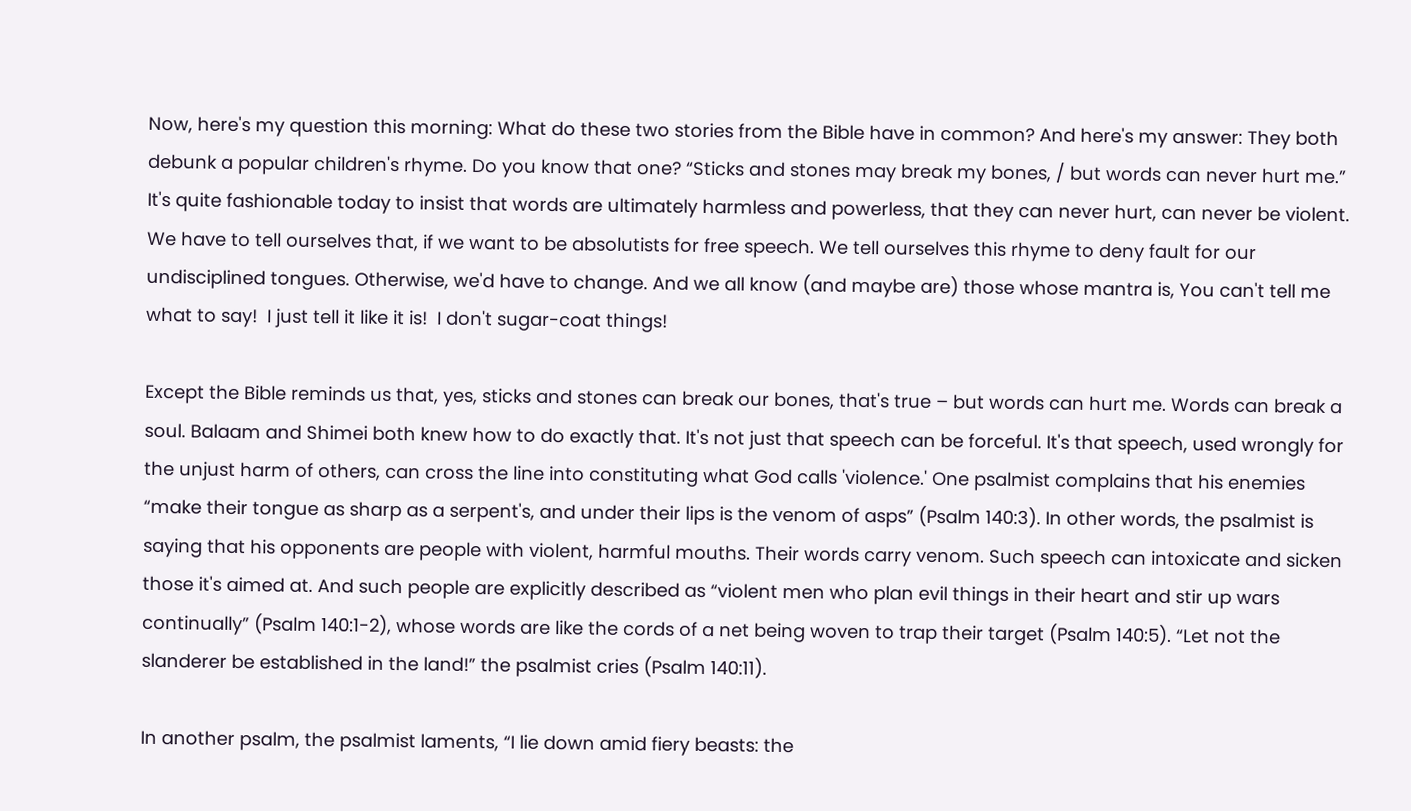Now, here's my question this morning: What do these two stories from the Bible have in common? And here's my answer: They both debunk a popular children's rhyme. Do you know that one? “Sticks and stones may break my bones, / but words can never hurt me.” It's quite fashionable today to insist that words are ultimately harmless and powerless, that they can never hurt, can never be violent. We have to tell ourselves that, if we want to be absolutists for free speech. We tell ourselves this rhyme to deny fault for our undisciplined tongues. Otherwise, we'd have to change. And we all know (and maybe are) those whose mantra is, You can't tell me what to say!  I just tell it like it is!  I don't sugar-coat things!

Except the Bible reminds us that, yes, sticks and stones can break our bones, that's true – but words can hurt me. Words can break a soul. Balaam and Shimei both knew how to do exactly that. It's not just that speech can be forceful. It's that speech, used wrongly for the unjust harm of others, can cross the line into constituting what God calls 'violence.' One psalmist complains that his enemies “make their tongue as sharp as a serpent's, and under their lips is the venom of asps” (Psalm 140:3). In other words, the psalmist is saying that his opponents are people with violent, harmful mouths. Their words carry venom. Such speech can intoxicate and sicken those it's aimed at. And such people are explicitly described as “violent men who plan evil things in their heart and stir up wars continually” (Psalm 140:1-2), whose words are like the cords of a net being woven to trap their target (Psalm 140:5). “Let not the slanderer be established in the land!” the psalmist cries (Psalm 140:11).

In another psalm, the psalmist laments, “I lie down amid fiery beasts: the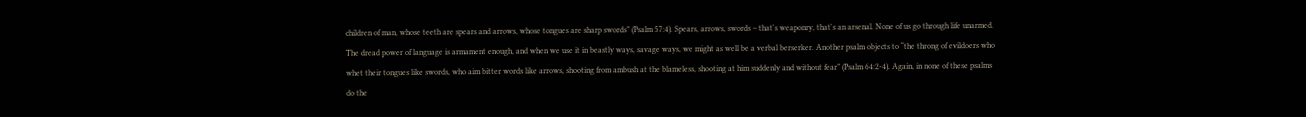children of man, whose teeth are spears and arrows, whose tongues are sharp swords” (Psalm 57:4). Spears, arrows, swords – that's weaponry, that's an arsenal. None of us go through life unarmed. The dread power of language is armament enough, and when we use it in beastly ways, savage ways, we might as well be a verbal berserker. Another psalm objects to “the throng of evildoers who whet their tongues like swords, who aim bitter words like arrows, shooting from ambush at the blameless, shooting at him suddenly and without fear” (Psalm 64:2-4). Again, in none of these psalms do the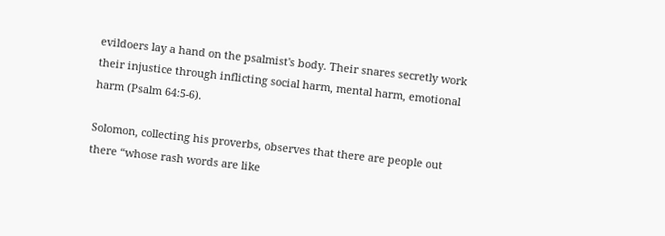evildoers lay a hand on the psalmist's body. Their snares secretly work their injustice through inflicting social harm, mental harm, emotional harm (Psalm 64:5-6).

Solomon, collecting his proverbs, observes that there are people out there “whose rash words are like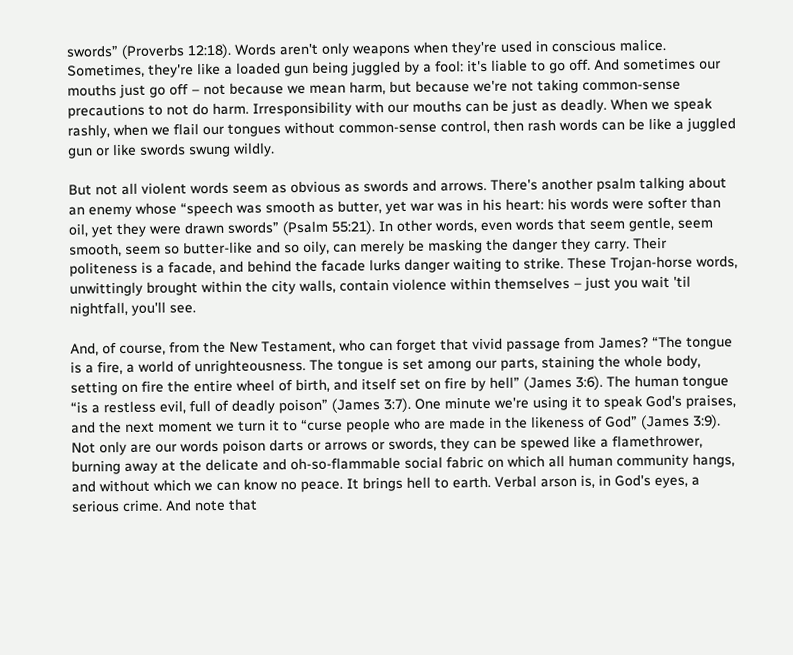swords” (Proverbs 12:18). Words aren't only weapons when they're used in conscious malice. Sometimes, they're like a loaded gun being juggled by a fool: it's liable to go off. And sometimes our mouths just go off – not because we mean harm, but because we're not taking common-sense precautions to not do harm. Irresponsibility with our mouths can be just as deadly. When we speak rashly, when we flail our tongues without common-sense control, then rash words can be like a juggled gun or like swords swung wildly.

But not all violent words seem as obvious as swords and arrows. There's another psalm talking about an enemy whose “speech was smooth as butter, yet war was in his heart: his words were softer than oil, yet they were drawn swords” (Psalm 55:21). In other words, even words that seem gentle, seem smooth, seem so butter-like and so oily, can merely be masking the danger they carry. Their politeness is a facade, and behind the facade lurks danger waiting to strike. These Trojan-horse words, unwittingly brought within the city walls, contain violence within themselves – just you wait 'til nightfall, you'll see.

And, of course, from the New Testament, who can forget that vivid passage from James? “The tongue is a fire, a world of unrighteousness. The tongue is set among our parts, staining the whole body, setting on fire the entire wheel of birth, and itself set on fire by hell” (James 3:6). The human tongue “is a restless evil, full of deadly poison” (James 3:7). One minute we're using it to speak God's praises, and the next moment we turn it to “curse people who are made in the likeness of God” (James 3:9). Not only are our words poison darts or arrows or swords, they can be spewed like a flamethrower, burning away at the delicate and oh-so-flammable social fabric on which all human community hangs, and without which we can know no peace. It brings hell to earth. Verbal arson is, in God's eyes, a serious crime. And note that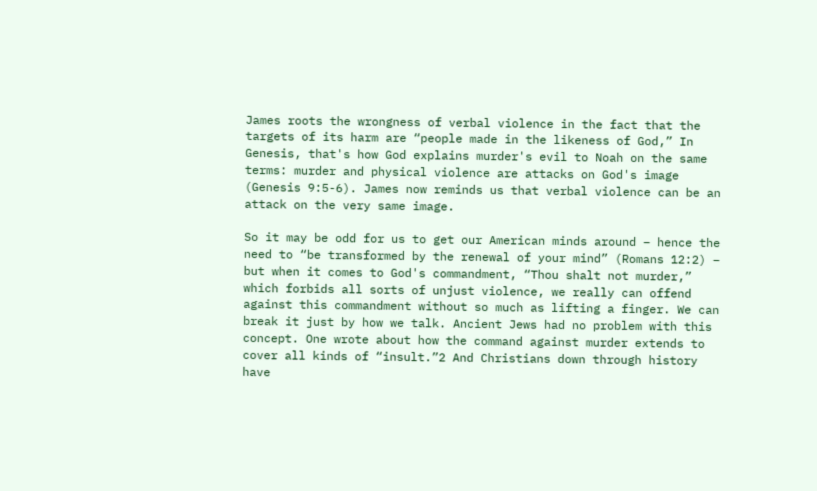James roots the wrongness of verbal violence in the fact that the targets of its harm are “people made in the likeness of God,” In Genesis, that's how God explains murder's evil to Noah on the same terms: murder and physical violence are attacks on God's image (Genesis 9:5-6). James now reminds us that verbal violence can be an attack on the very same image.

So it may be odd for us to get our American minds around – hence the need to “be transformed by the renewal of your mind” (Romans 12:2) – but when it comes to God's commandment, “Thou shalt not murder,” which forbids all sorts of unjust violence, we really can offend against this commandment without so much as lifting a finger. We can break it just by how we talk. Ancient Jews had no problem with this concept. One wrote about how the command against murder extends to cover all kinds of “insult.”2 And Christians down through history have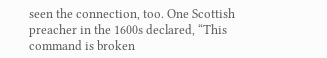seen the connection, too. One Scottish preacher in the 1600s declared, “This command is broken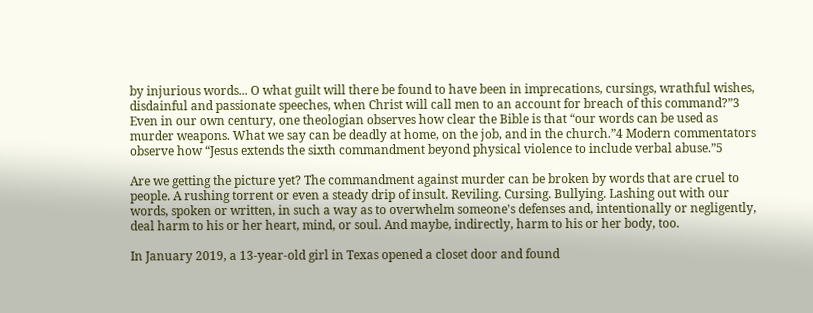by injurious words... O what guilt will there be found to have been in imprecations, cursings, wrathful wishes, disdainful and passionate speeches, when Christ will call men to an account for breach of this command?”3 Even in our own century, one theologian observes how clear the Bible is that “our words can be used as murder weapons. What we say can be deadly at home, on the job, and in the church.”4 Modern commentators observe how “Jesus extends the sixth commandment beyond physical violence to include verbal abuse.”5

Are we getting the picture yet? The commandment against murder can be broken by words that are cruel to people. A rushing torrent or even a steady drip of insult. Reviling. Cursing. Bullying. Lashing out with our words, spoken or written, in such a way as to overwhelm someone's defenses and, intentionally or negligently, deal harm to his or her heart, mind, or soul. And maybe, indirectly, harm to his or her body, too.

In January 2019, a 13-year-old girl in Texas opened a closet door and found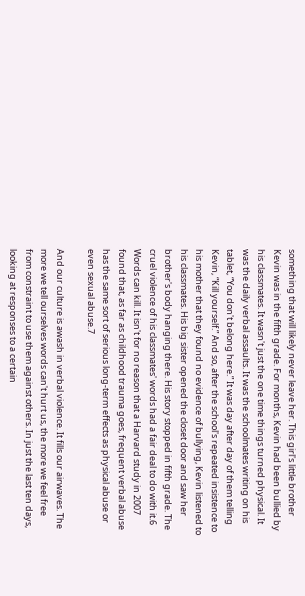something that will likely never leave her. This girl's little brother Kevin was in the fifth grade. For months, Kevin had been bullied by his classmates. It wasn't just the one time things turned physical. It was the daily verbal assaults. It was the schoolmates writing on his tablet, “You don't belong here.” It was day after day of them telling Kevin, “Kill yourself.” And so, after the school's repeated insistence to his mother that they found no evidence of bullying, Kevin listened to his classmates. His big sister opened the closet door and saw her brother's body hanging there. His story stopped in fifth grade. The cruel violence of his classmates' words had a fair deal to do with it.6 Words can kill. It isn't for no reason that a Harvard study in 2007 found that, as far as childhood trauma goes, frequent verbal abuse has the same sort of serious long-term effects as physical abuse or even sexual abuse.7

And our culture is awash in verbal violence. It fills our airwaves. The more we tell ourselves words can't hurt us, the more we feel free from constraint to use them against others. In just the last ten days, looking at responses to a certain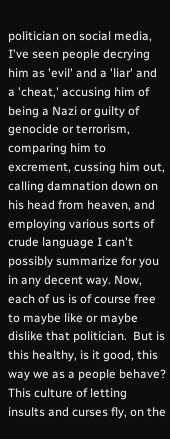politician on social media, I've seen people decrying him as 'evil' and a 'liar' and a 'cheat,' accusing him of being a Nazi or guilty of genocide or terrorism, comparing him to excrement, cussing him out, calling damnation down on his head from heaven, and employing various sorts of crude language I can't possibly summarize for you in any decent way. Now, each of us is of course free to maybe like or maybe dislike that politician.  But is this healthy, is it good, this way we as a people behave? This culture of letting insults and curses fly, on the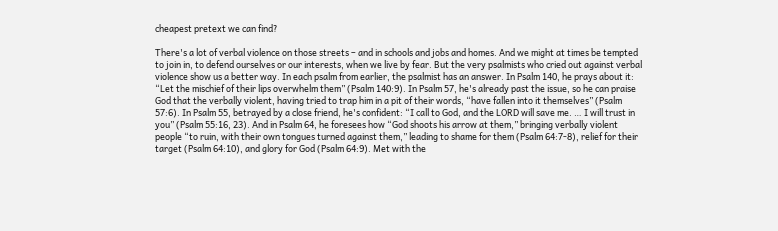cheapest pretext we can find?

There's a lot of verbal violence on those streets – and in schools and jobs and homes. And we might at times be tempted to join in, to defend ourselves or our interests, when we live by fear. But the very psalmists who cried out against verbal violence show us a better way. In each psalm from earlier, the psalmist has an answer. In Psalm 140, he prays about it: “Let the mischief of their lips overwhelm them” (Psalm 140:9). In Psalm 57, he's already past the issue, so he can praise God that the verbally violent, having tried to trap him in a pit of their words, “have fallen into it themselves” (Psalm 57:6). In Psalm 55, betrayed by a close friend, he's confident: “I call to God, and the LORD will save me. … I will trust in you” (Psalm 55:16, 23). And in Psalm 64, he foresees how “God shoots his arrow at them,” bringing verbally violent people “to ruin, with their own tongues turned against them,” leading to shame for them (Psalm 64:7-8), relief for their target (Psalm 64:10), and glory for God (Psalm 64:9). Met with the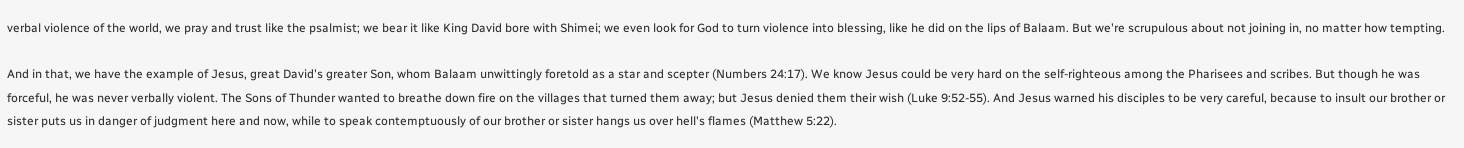verbal violence of the world, we pray and trust like the psalmist; we bear it like King David bore with Shimei; we even look for God to turn violence into blessing, like he did on the lips of Balaam. But we're scrupulous about not joining in, no matter how tempting.

And in that, we have the example of Jesus, great David's greater Son, whom Balaam unwittingly foretold as a star and scepter (Numbers 24:17). We know Jesus could be very hard on the self-righteous among the Pharisees and scribes. But though he was forceful, he was never verbally violent. The Sons of Thunder wanted to breathe down fire on the villages that turned them away; but Jesus denied them their wish (Luke 9:52-55). And Jesus warned his disciples to be very careful, because to insult our brother or sister puts us in danger of judgment here and now, while to speak contemptuously of our brother or sister hangs us over hell's flames (Matthew 5:22).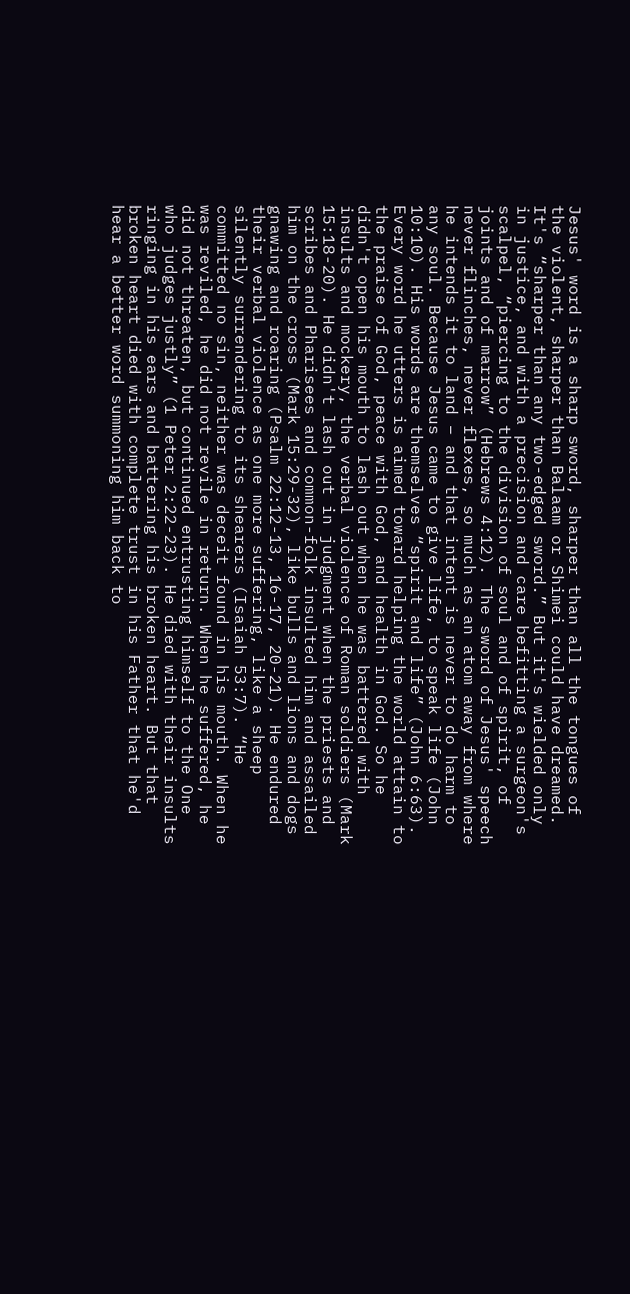Jesus' word is a sharp sword, sharper than all the tongues of the violent, sharper than Balaam or Shimei could have dreamed. It's “sharper than any two-edged sword.” But it's wielded only in justice, and with a precision and care befitting a surgeon's scalpel, “piercing to the division of soul and of spirit, of joints and of marrow” (Hebrews 4:12). The sword of Jesus' speech never flinches, never flexes, so much as an atom away from where he intends it to land – and that intent is never to do harm to any soul. Because Jesus came to give life, to speak life (John 10:10). His words are themselves “spirit and life” (John 6:63). Every word he utters is aimed toward helping the world attain to the praise of God, peace with God, and health in God. So he didn't open his mouth to lash out when he was battered with insults and mockery, the verbal violence of Roman soldiers (Mark 15:18-20). He didn't lash out in judgment when the priests and scribes and Pharisees and common-folk insulted him and assailed him on the cross (Mark 15:29-32), like bulls and lions and dogs gnawing and roaring (Psalm 22:12-13, 16-17, 20-21). He endured their verbal violence as one more suffering, like a sheep silently surrendering to its shearers (Isaiah 53:7). “He committed no sin, neither was deceit found in his mouth. When he was reviled, he did not revile in return. When he suffered, he did not threaten, but continued entrusting himself to the One who judges justly” (1 Peter 2:22-23). He died with their insults ringing in his ears and battering his broken heart. But that broken heart died with complete trust in his Father that he'd hear a better word summoning him back to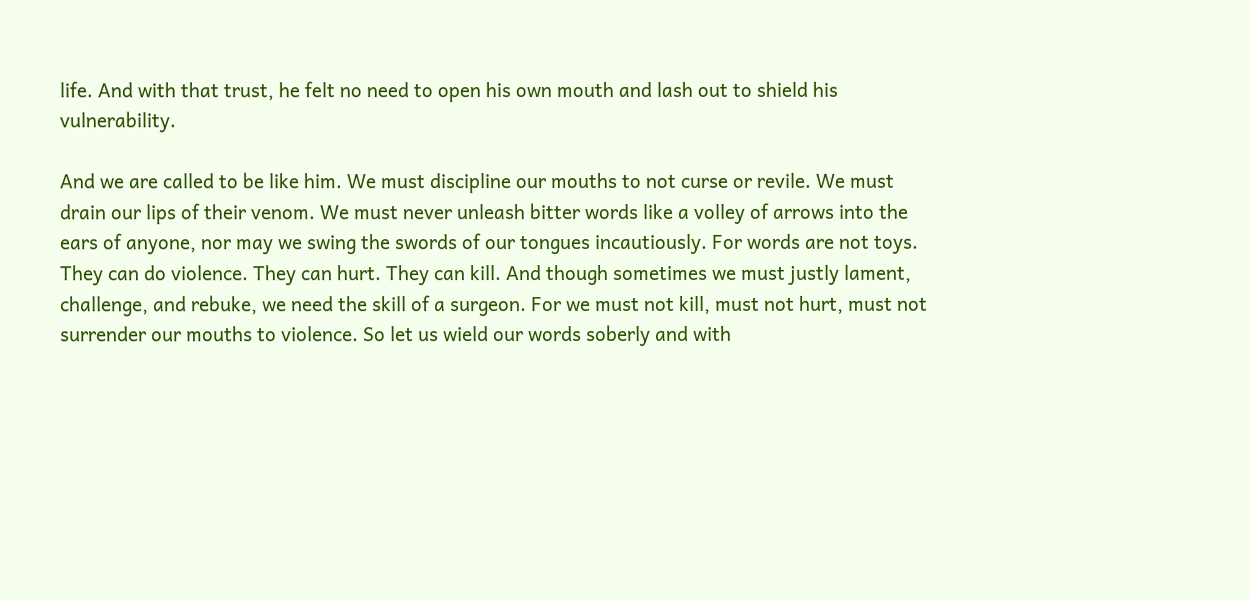life. And with that trust, he felt no need to open his own mouth and lash out to shield his vulnerability.

And we are called to be like him. We must discipline our mouths to not curse or revile. We must drain our lips of their venom. We must never unleash bitter words like a volley of arrows into the ears of anyone, nor may we swing the swords of our tongues incautiously. For words are not toys. They can do violence. They can hurt. They can kill. And though sometimes we must justly lament, challenge, and rebuke, we need the skill of a surgeon. For we must not kill, must not hurt, must not surrender our mouths to violence. So let us wield our words soberly and with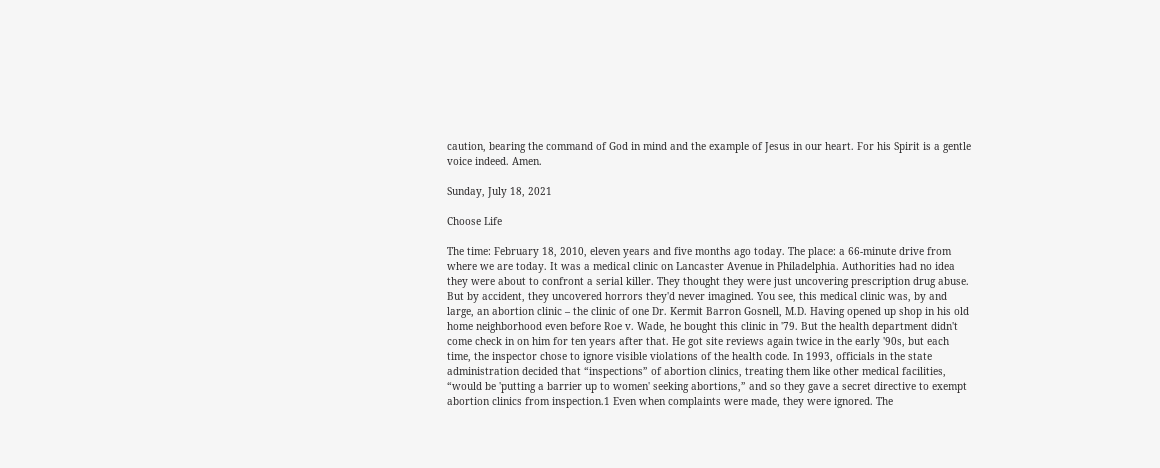caution, bearing the command of God in mind and the example of Jesus in our heart. For his Spirit is a gentle voice indeed. Amen.

Sunday, July 18, 2021

Choose Life

The time: February 18, 2010, eleven years and five months ago today. The place: a 66-minute drive from where we are today. It was a medical clinic on Lancaster Avenue in Philadelphia. Authorities had no idea they were about to confront a serial killer. They thought they were just uncovering prescription drug abuse. But by accident, they uncovered horrors they'd never imagined. You see, this medical clinic was, by and large, an abortion clinic – the clinic of one Dr. Kermit Barron Gosnell, M.D. Having opened up shop in his old home neighborhood even before Roe v. Wade, he bought this clinic in '79. But the health department didn't come check in on him for ten years after that. He got site reviews again twice in the early '90s, but each time, the inspector chose to ignore visible violations of the health code. In 1993, officials in the state administration decided that “inspections” of abortion clinics, treating them like other medical facilities, “would be 'putting a barrier up to women' seeking abortions,” and so they gave a secret directive to exempt abortion clinics from inspection.1 Even when complaints were made, they were ignored. The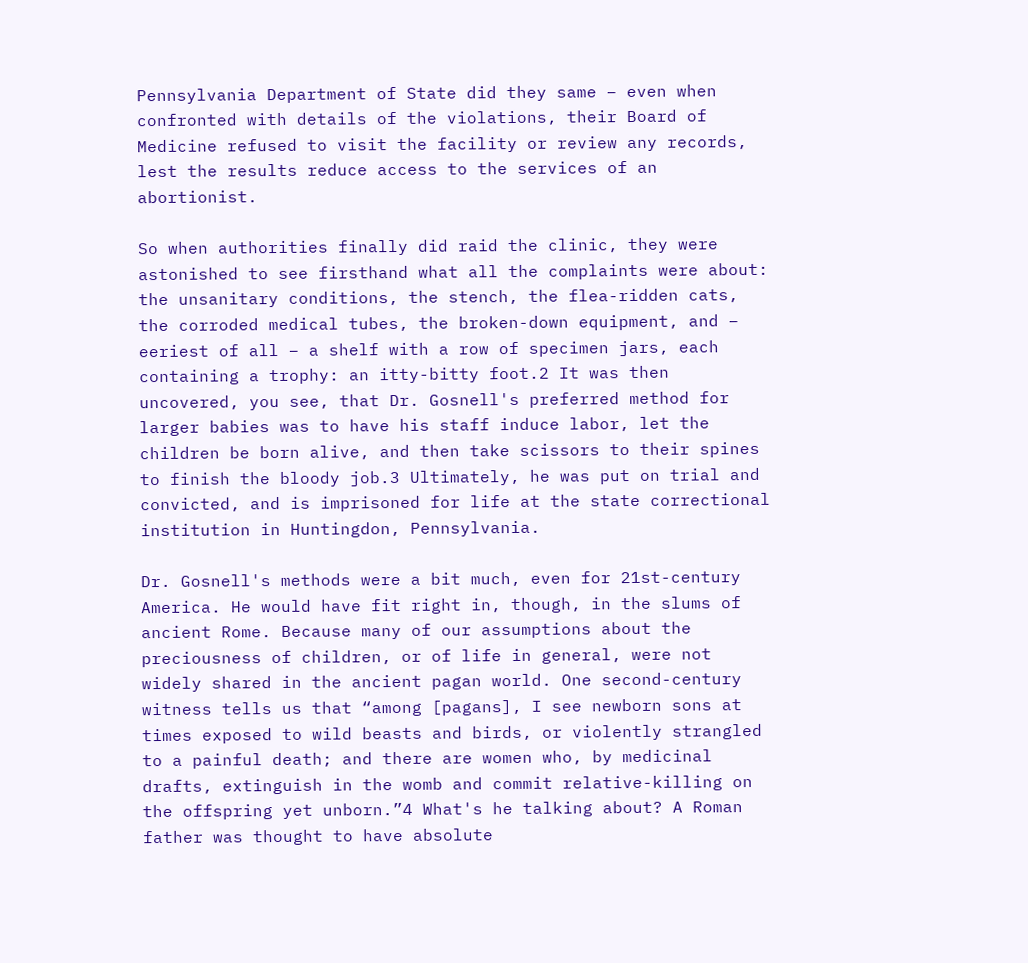Pennsylvania Department of State did they same – even when confronted with details of the violations, their Board of Medicine refused to visit the facility or review any records, lest the results reduce access to the services of an abortionist.

So when authorities finally did raid the clinic, they were astonished to see firsthand what all the complaints were about: the unsanitary conditions, the stench, the flea-ridden cats, the corroded medical tubes, the broken-down equipment, and – eeriest of all – a shelf with a row of specimen jars, each containing a trophy: an itty-bitty foot.2 It was then uncovered, you see, that Dr. Gosnell's preferred method for larger babies was to have his staff induce labor, let the children be born alive, and then take scissors to their spines to finish the bloody job.3 Ultimately, he was put on trial and convicted, and is imprisoned for life at the state correctional institution in Huntingdon, Pennsylvania.

Dr. Gosnell's methods were a bit much, even for 21st-century America. He would have fit right in, though, in the slums of ancient Rome. Because many of our assumptions about the preciousness of children, or of life in general, were not widely shared in the ancient pagan world. One second-century witness tells us that “among [pagans], I see newborn sons at times exposed to wild beasts and birds, or violently strangled to a painful death; and there are women who, by medicinal drafts, extinguish in the womb and commit relative-killing on the offspring yet unborn.”4 What's he talking about? A Roman father was thought to have absolute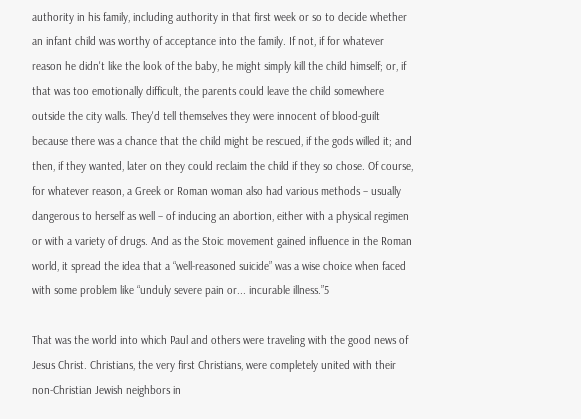authority in his family, including authority in that first week or so to decide whether an infant child was worthy of acceptance into the family. If not, if for whatever reason he didn't like the look of the baby, he might simply kill the child himself; or, if that was too emotionally difficult, the parents could leave the child somewhere outside the city walls. They'd tell themselves they were innocent of blood-guilt because there was a chance that the child might be rescued, if the gods willed it; and then, if they wanted, later on they could reclaim the child if they so chose. Of course, for whatever reason, a Greek or Roman woman also had various methods – usually dangerous to herself as well – of inducing an abortion, either with a physical regimen or with a variety of drugs. And as the Stoic movement gained influence in the Roman world, it spread the idea that a “well-reasoned suicide” was a wise choice when faced with some problem like “unduly severe pain or... incurable illness.”5

That was the world into which Paul and others were traveling with the good news of Jesus Christ. Christians, the very first Christians, were completely united with their non-Christian Jewish neighbors in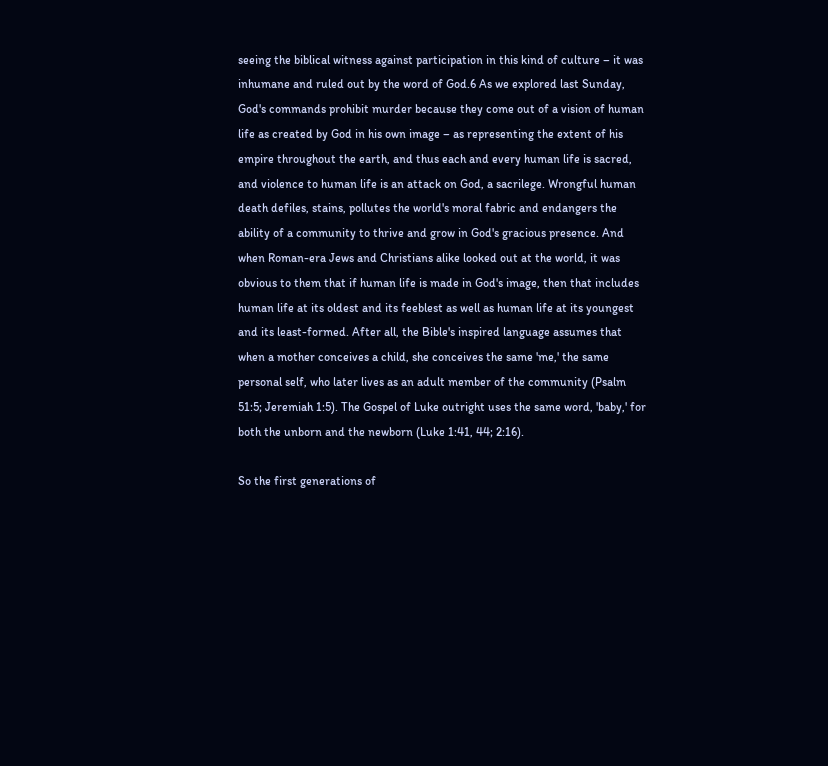seeing the biblical witness against participation in this kind of culture – it was inhumane and ruled out by the word of God.6 As we explored last Sunday, God's commands prohibit murder because they come out of a vision of human life as created by God in his own image – as representing the extent of his empire throughout the earth, and thus each and every human life is sacred, and violence to human life is an attack on God, a sacrilege. Wrongful human death defiles, stains, pollutes the world's moral fabric and endangers the ability of a community to thrive and grow in God's gracious presence. And when Roman-era Jews and Christians alike looked out at the world, it was obvious to them that if human life is made in God's image, then that includes human life at its oldest and its feeblest as well as human life at its youngest and its least-formed. After all, the Bible's inspired language assumes that when a mother conceives a child, she conceives the same 'me,' the same personal self, who later lives as an adult member of the community (Psalm 51:5; Jeremiah 1:5). The Gospel of Luke outright uses the same word, 'baby,' for both the unborn and the newborn (Luke 1:41, 44; 2:16).

So the first generations of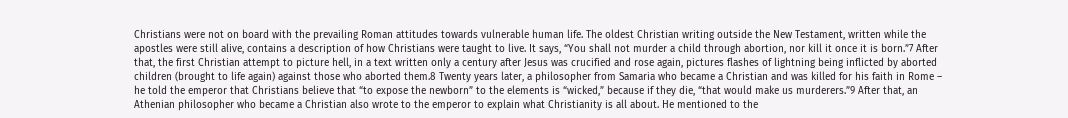Christians were not on board with the prevailing Roman attitudes towards vulnerable human life. The oldest Christian writing outside the New Testament, written while the apostles were still alive, contains a description of how Christians were taught to live. It says, “You shall not murder a child through abortion, nor kill it once it is born.”7 After that, the first Christian attempt to picture hell, in a text written only a century after Jesus was crucified and rose again, pictures flashes of lightning being inflicted by aborted children (brought to life again) against those who aborted them.8 Twenty years later, a philosopher from Samaria who became a Christian and was killed for his faith in Rome – he told the emperor that Christians believe that “to expose the newborn” to the elements is “wicked,” because if they die, “that would make us murderers.”9 After that, an Athenian philosopher who became a Christian also wrote to the emperor to explain what Christianity is all about. He mentioned to the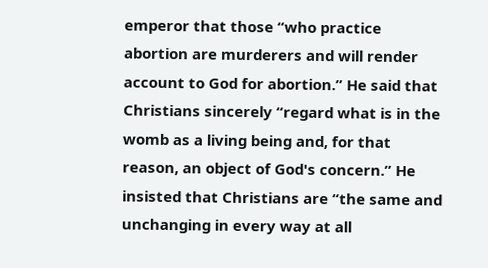emperor that those “who practice abortion are murderers and will render account to God for abortion.” He said that Christians sincerely “regard what is in the womb as a living being and, for that reason, an object of God's concern.” He insisted that Christians are “the same and unchanging in every way at all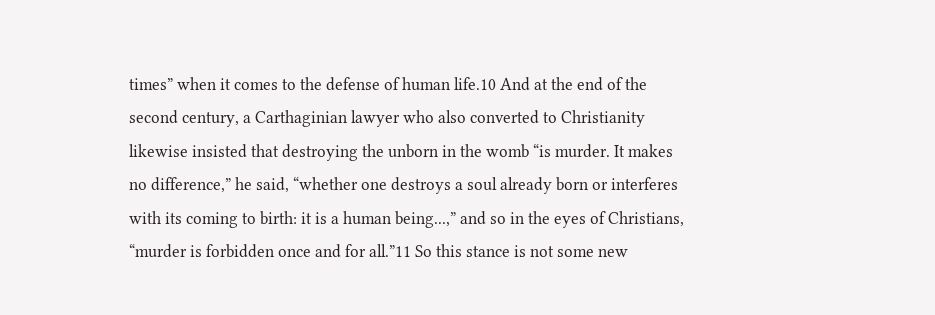times” when it comes to the defense of human life.10 And at the end of the second century, a Carthaginian lawyer who also converted to Christianity likewise insisted that destroying the unborn in the womb “is murder. It makes no difference,” he said, “whether one destroys a soul already born or interferes with its coming to birth: it is a human being...,” and so in the eyes of Christians, “murder is forbidden once and for all.”11 So this stance is not some new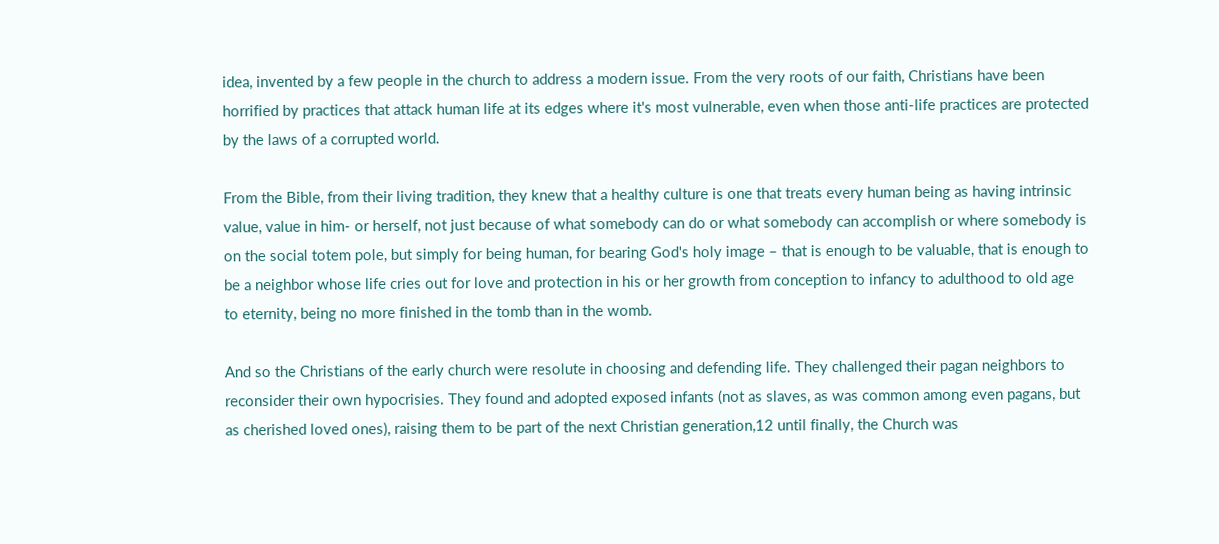idea, invented by a few people in the church to address a modern issue. From the very roots of our faith, Christians have been horrified by practices that attack human life at its edges where it's most vulnerable, even when those anti-life practices are protected by the laws of a corrupted world.

From the Bible, from their living tradition, they knew that a healthy culture is one that treats every human being as having intrinsic value, value in him- or herself, not just because of what somebody can do or what somebody can accomplish or where somebody is on the social totem pole, but simply for being human, for bearing God's holy image – that is enough to be valuable, that is enough to be a neighbor whose life cries out for love and protection in his or her growth from conception to infancy to adulthood to old age to eternity, being no more finished in the tomb than in the womb.

And so the Christians of the early church were resolute in choosing and defending life. They challenged their pagan neighbors to reconsider their own hypocrisies. They found and adopted exposed infants (not as slaves, as was common among even pagans, but as cherished loved ones), raising them to be part of the next Christian generation,12 until finally, the Church was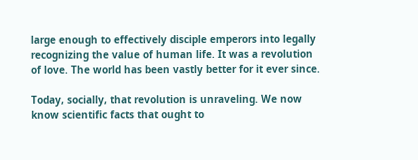large enough to effectively disciple emperors into legally recognizing the value of human life. It was a revolution of love. The world has been vastly better for it ever since.

Today, socially, that revolution is unraveling. We now know scientific facts that ought to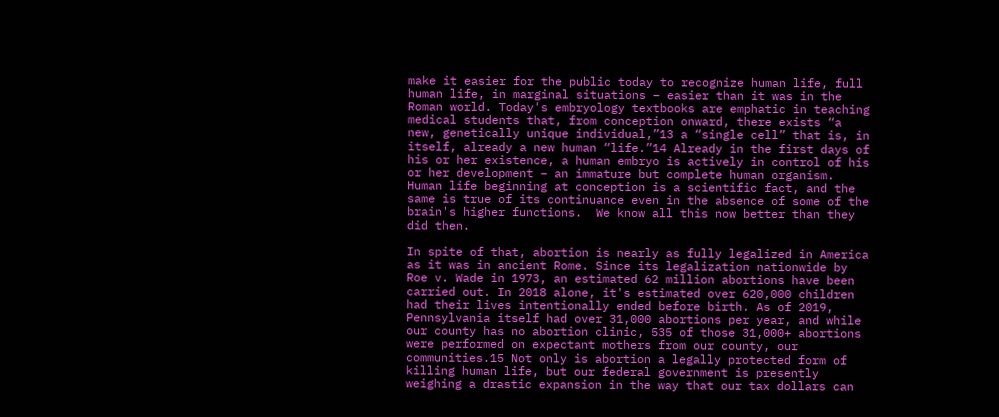make it easier for the public today to recognize human life, full human life, in marginal situations – easier than it was in the Roman world. Today's embryology textbooks are emphatic in teaching medical students that, from conception onward, there exists “a new, genetically unique individual,”13 a “single cell” that is, in itself, already a new human “life.”14 Already in the first days of his or her existence, a human embryo is actively in control of his or her development – an immature but complete human organism. Human life beginning at conception is a scientific fact, and the same is true of its continuance even in the absence of some of the brain's higher functions.  We know all this now better than they did then.

In spite of that, abortion is nearly as fully legalized in America as it was in ancient Rome. Since its legalization nationwide by Roe v. Wade in 1973, an estimated 62 million abortions have been carried out. In 2018 alone, it's estimated over 620,000 children had their lives intentionally ended before birth. As of 2019, Pennsylvania itself had over 31,000 abortions per year, and while our county has no abortion clinic, 535 of those 31,000+ abortions were performed on expectant mothers from our county, our communities.15 Not only is abortion a legally protected form of killing human life, but our federal government is presently weighing a drastic expansion in the way that our tax dollars can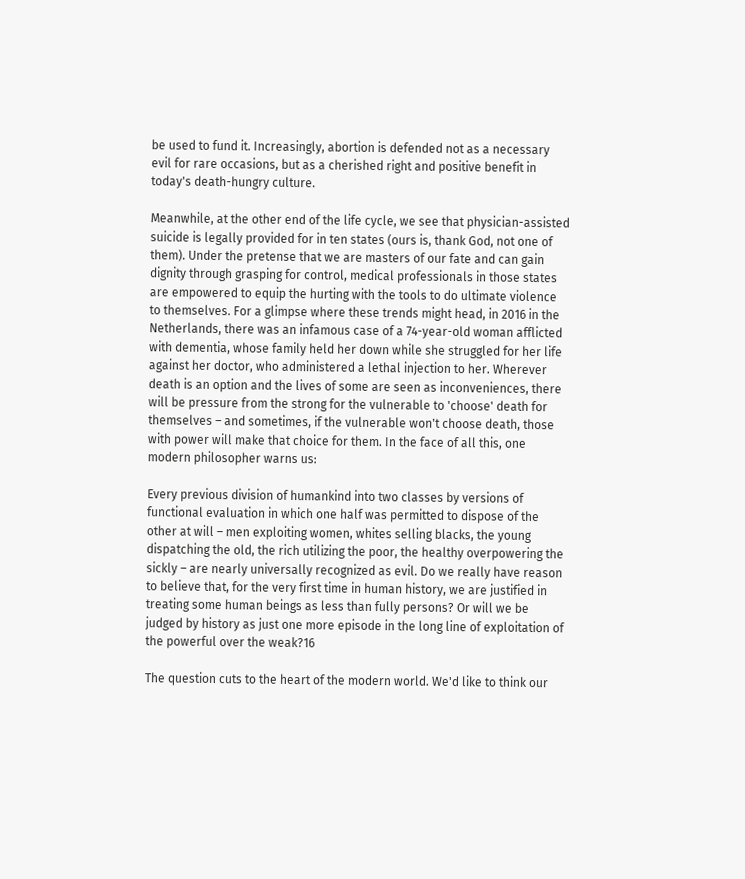be used to fund it. Increasingly, abortion is defended not as a necessary evil for rare occasions, but as a cherished right and positive benefit in today's death-hungry culture.

Meanwhile, at the other end of the life cycle, we see that physician-assisted suicide is legally provided for in ten states (ours is, thank God, not one of them). Under the pretense that we are masters of our fate and can gain dignity through grasping for control, medical professionals in those states are empowered to equip the hurting with the tools to do ultimate violence to themselves. For a glimpse where these trends might head, in 2016 in the Netherlands, there was an infamous case of a 74-year-old woman afflicted with dementia, whose family held her down while she struggled for her life against her doctor, who administered a lethal injection to her. Wherever death is an option and the lives of some are seen as inconveniences, there will be pressure from the strong for the vulnerable to 'choose' death for themselves – and sometimes, if the vulnerable won't choose death, those with power will make that choice for them. In the face of all this, one modern philosopher warns us:

Every previous division of humankind into two classes by versions of functional evaluation in which one half was permitted to dispose of the other at will – men exploiting women, whites selling blacks, the young dispatching the old, the rich utilizing the poor, the healthy overpowering the sickly – are nearly universally recognized as evil. Do we really have reason to believe that, for the very first time in human history, we are justified in treating some human beings as less than fully persons? Or will we be judged by history as just one more episode in the long line of exploitation of the powerful over the weak?16

The question cuts to the heart of the modern world. We'd like to think our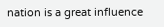nation is a great influence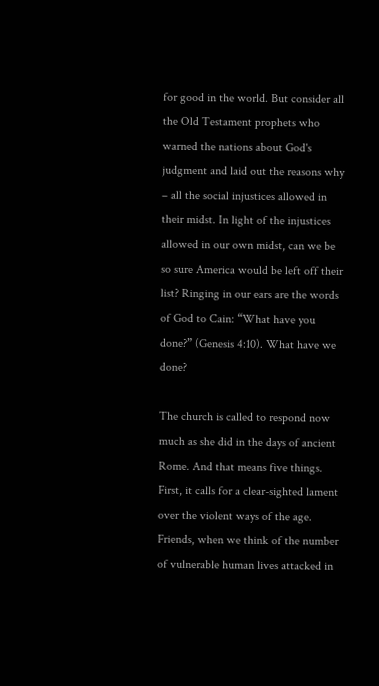for good in the world. But consider all the Old Testament prophets who warned the nations about God's judgment and laid out the reasons why – all the social injustices allowed in their midst. In light of the injustices allowed in our own midst, can we be so sure America would be left off their list? Ringing in our ears are the words of God to Cain: “What have you done?” (Genesis 4:10). What have we done?

The church is called to respond now much as she did in the days of ancient Rome. And that means five things. First, it calls for a clear-sighted lament over the violent ways of the age. Friends, when we think of the number of vulnerable human lives attacked in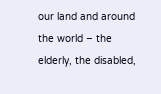our land and around the world – the elderly, the disabled,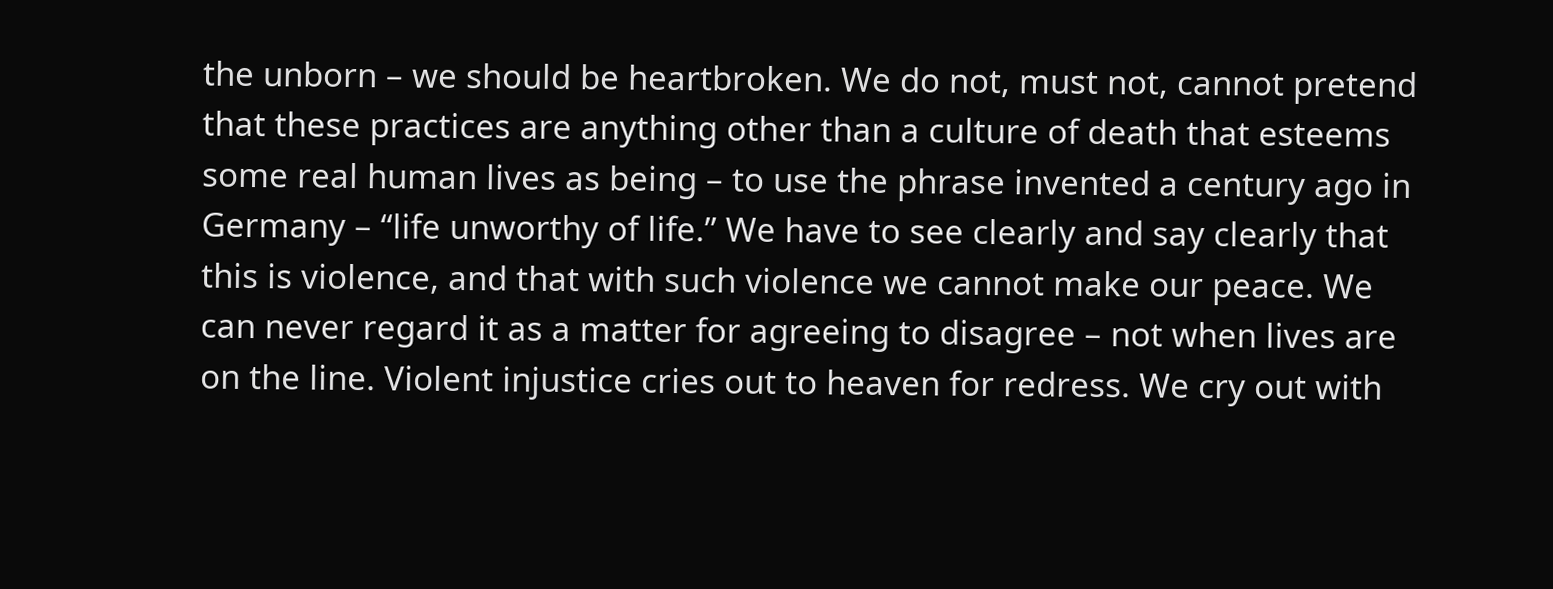the unborn – we should be heartbroken. We do not, must not, cannot pretend that these practices are anything other than a culture of death that esteems some real human lives as being – to use the phrase invented a century ago in Germany – “life unworthy of life.” We have to see clearly and say clearly that this is violence, and that with such violence we cannot make our peace. We can never regard it as a matter for agreeing to disagree – not when lives are on the line. Violent injustice cries out to heaven for redress. We cry out with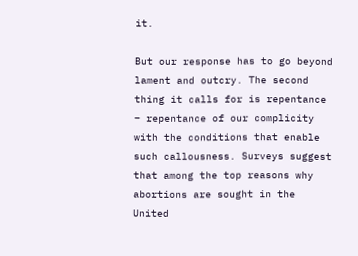it.

But our response has to go beyond lament and outcry. The second thing it calls for is repentance – repentance of our complicity with the conditions that enable such callousness. Surveys suggest that among the top reasons why abortions are sought in the United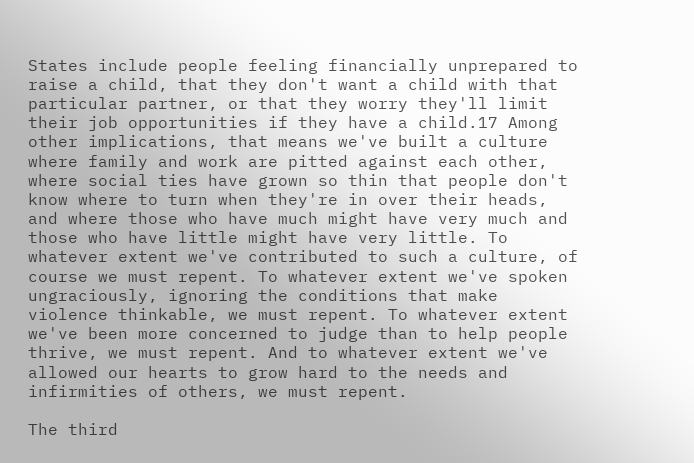States include people feeling financially unprepared to raise a child, that they don't want a child with that particular partner, or that they worry they'll limit their job opportunities if they have a child.17 Among other implications, that means we've built a culture where family and work are pitted against each other, where social ties have grown so thin that people don't know where to turn when they're in over their heads, and where those who have much might have very much and those who have little might have very little. To whatever extent we've contributed to such a culture, of course we must repent. To whatever extent we've spoken ungraciously, ignoring the conditions that make violence thinkable, we must repent. To whatever extent we've been more concerned to judge than to help people thrive, we must repent. And to whatever extent we've allowed our hearts to grow hard to the needs and infirmities of others, we must repent.

The third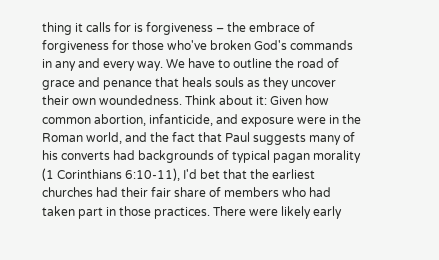thing it calls for is forgiveness – the embrace of forgiveness for those who've broken God's commands in any and every way. We have to outline the road of grace and penance that heals souls as they uncover their own woundedness. Think about it: Given how common abortion, infanticide, and exposure were in the Roman world, and the fact that Paul suggests many of his converts had backgrounds of typical pagan morality (1 Corinthians 6:10-11), I'd bet that the earliest churches had their fair share of members who had taken part in those practices. There were likely early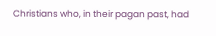Christians who, in their pagan past, had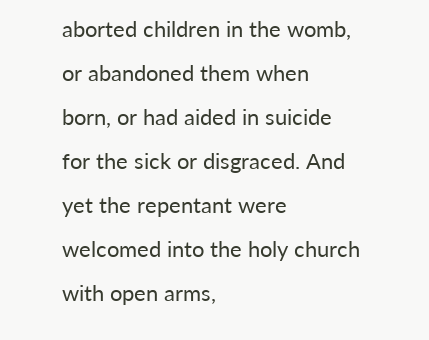aborted children in the womb, or abandoned them when born, or had aided in suicide for the sick or disgraced. And yet the repentant were welcomed into the holy church with open arms,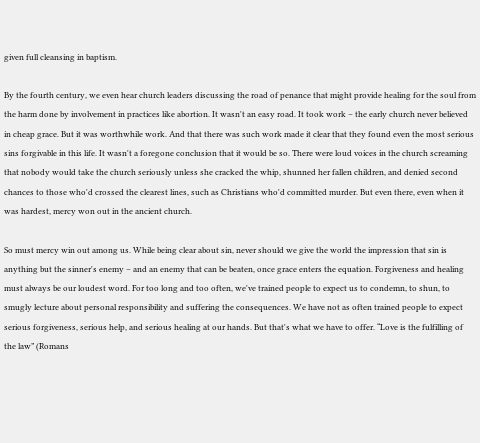given full cleansing in baptism.

By the fourth century, we even hear church leaders discussing the road of penance that might provide healing for the soul from the harm done by involvement in practices like abortion. It wasn't an easy road. It took work – the early church never believed in cheap grace. But it was worthwhile work. And that there was such work made it clear that they found even the most serious sins forgivable in this life. It wasn't a foregone conclusion that it would be so. There were loud voices in the church screaming that nobody would take the church seriously unless she cracked the whip, shunned her fallen children, and denied second chances to those who'd crossed the clearest lines, such as Christians who'd committed murder. But even there, even when it was hardest, mercy won out in the ancient church.

So must mercy win out among us. While being clear about sin, never should we give the world the impression that sin is anything but the sinner's enemy – and an enemy that can be beaten, once grace enters the equation. Forgiveness and healing must always be our loudest word. For too long and too often, we've trained people to expect us to condemn, to shun, to smugly lecture about personal responsibility and suffering the consequences. We have not as often trained people to expect serious forgiveness, serious help, and serious healing at our hands. But that's what we have to offer. “Love is the fulfilling of the law” (Romans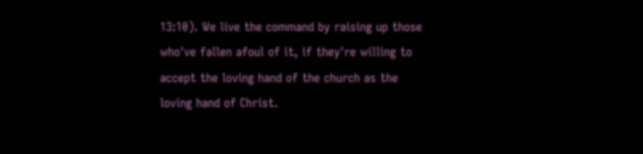13:10). We live the command by raising up those who've fallen afoul of it, if they're willing to accept the loving hand of the church as the loving hand of Christ.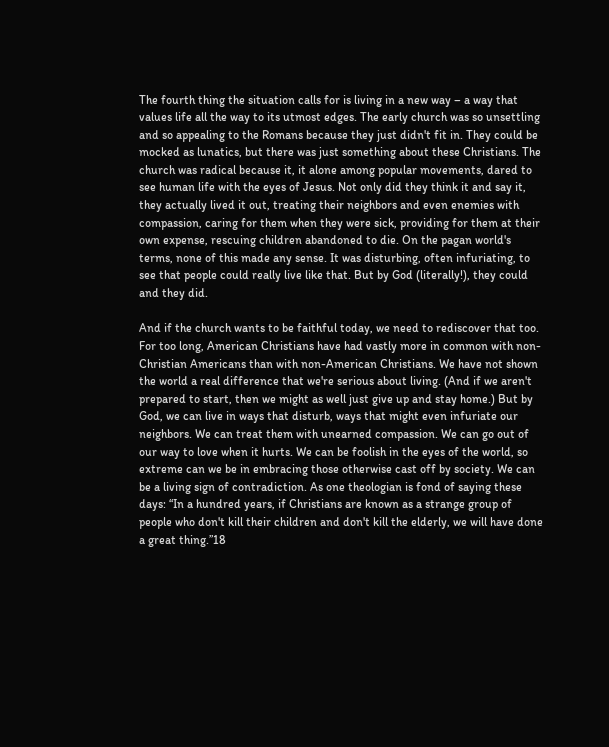The fourth thing the situation calls for is living in a new way – a way that values life all the way to its utmost edges. The early church was so unsettling and so appealing to the Romans because they just didn't fit in. They could be mocked as lunatics, but there was just something about these Christians. The church was radical because it, it alone among popular movements, dared to see human life with the eyes of Jesus. Not only did they think it and say it, they actually lived it out, treating their neighbors and even enemies with compassion, caring for them when they were sick, providing for them at their own expense, rescuing children abandoned to die. On the pagan world's terms, none of this made any sense. It was disturbing, often infuriating, to see that people could really live like that. But by God (literally!), they could and they did.

And if the church wants to be faithful today, we need to rediscover that too. For too long, American Christians have had vastly more in common with non-Christian Americans than with non-American Christians. We have not shown the world a real difference that we're serious about living. (And if we aren't prepared to start, then we might as well just give up and stay home.) But by God, we can live in ways that disturb, ways that might even infuriate our neighbors. We can treat them with unearned compassion. We can go out of our way to love when it hurts. We can be foolish in the eyes of the world, so extreme can we be in embracing those otherwise cast off by society. We can be a living sign of contradiction. As one theologian is fond of saying these days: “In a hundred years, if Christians are known as a strange group of people who don't kill their children and don't kill the elderly, we will have done a great thing.”18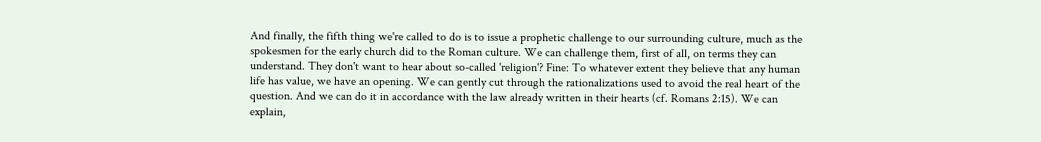And finally, the fifth thing we're called to do is to issue a prophetic challenge to our surrounding culture, much as the spokesmen for the early church did to the Roman culture. We can challenge them, first of all, on terms they can understand. They don't want to hear about so-called 'religion'? Fine: To whatever extent they believe that any human life has value, we have an opening. We can gently cut through the rationalizations used to avoid the real heart of the question. And we can do it in accordance with the law already written in their hearts (cf. Romans 2:15). We can explain,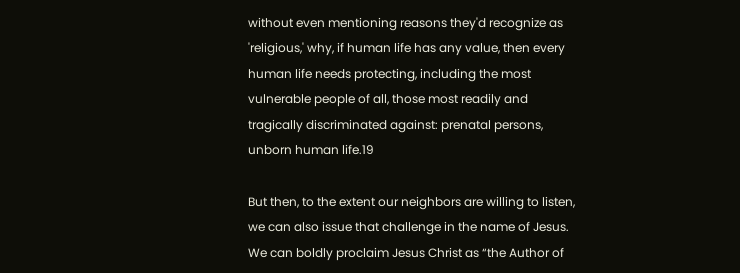without even mentioning reasons they'd recognize as 'religious,' why, if human life has any value, then every human life needs protecting, including the most vulnerable people of all, those most readily and tragically discriminated against: prenatal persons, unborn human life.19

But then, to the extent our neighbors are willing to listen, we can also issue that challenge in the name of Jesus. We can boldly proclaim Jesus Christ as “the Author of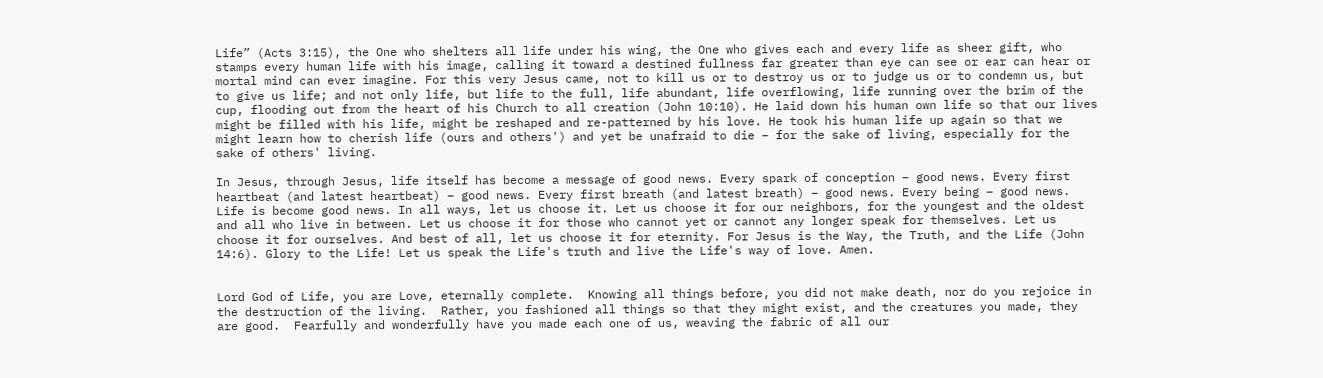Life” (Acts 3:15), the One who shelters all life under his wing, the One who gives each and every life as sheer gift, who stamps every human life with his image, calling it toward a destined fullness far greater than eye can see or ear can hear or mortal mind can ever imagine. For this very Jesus came, not to kill us or to destroy us or to judge us or to condemn us, but to give us life; and not only life, but life to the full, life abundant, life overflowing, life running over the brim of the cup, flooding out from the heart of his Church to all creation (John 10:10). He laid down his human own life so that our lives might be filled with his life, might be reshaped and re-patterned by his love. He took his human life up again so that we might learn how to cherish life (ours and others') and yet be unafraid to die – for the sake of living, especially for the sake of others' living.

In Jesus, through Jesus, life itself has become a message of good news. Every spark of conception – good news. Every first heartbeat (and latest heartbeat) – good news. Every first breath (and latest breath) – good news. Every being – good news. Life is become good news. In all ways, let us choose it. Let us choose it for our neighbors, for the youngest and the oldest and all who live in between. Let us choose it for those who cannot yet or cannot any longer speak for themselves. Let us choose it for ourselves. And best of all, let us choose it for eternity. For Jesus is the Way, the Truth, and the Life (John 14:6). Glory to the Life! Let us speak the Life's truth and live the Life's way of love. Amen.


Lord God of Life, you are Love, eternally complete.  Knowing all things before, you did not make death, nor do you rejoice in the destruction of the living.  Rather, you fashioned all things so that they might exist, and the creatures you made, they are good.  Fearfully and wonderfully have you made each one of us, weaving the fabric of all our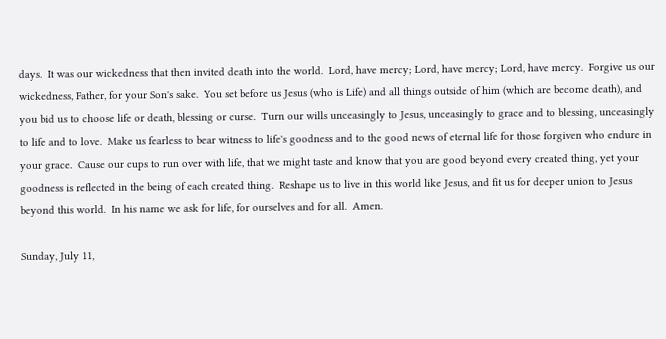days.  It was our wickedness that then invited death into the world.  Lord, have mercy; Lord, have mercy; Lord, have mercy.  Forgive us our wickedness, Father, for your Son's sake.  You set before us Jesus (who is Life) and all things outside of him (which are become death), and you bid us to choose life or death, blessing or curse.  Turn our wills unceasingly to Jesus, unceasingly to grace and to blessing, unceasingly to life and to love.  Make us fearless to bear witness to life's goodness and to the good news of eternal life for those forgiven who endure in your grace.  Cause our cups to run over with life, that we might taste and know that you are good beyond every created thing, yet your goodness is reflected in the being of each created thing.  Reshape us to live in this world like Jesus, and fit us for deeper union to Jesus beyond this world.  In his name we ask for life, for ourselves and for all.  Amen.

Sunday, July 11,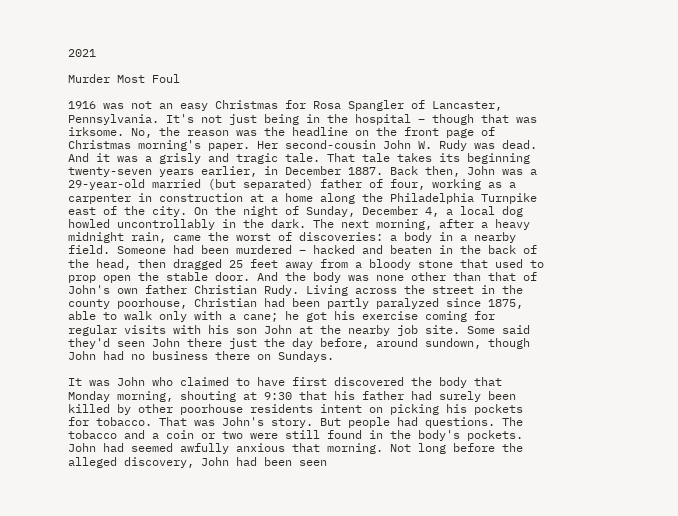2021

Murder Most Foul

1916 was not an easy Christmas for Rosa Spangler of Lancaster, Pennsylvania. It's not just being in the hospital – though that was irksome. No, the reason was the headline on the front page of Christmas morning's paper. Her second-cousin John W. Rudy was dead. And it was a grisly and tragic tale. That tale takes its beginning twenty-seven years earlier, in December 1887. Back then, John was a 29-year-old married (but separated) father of four, working as a carpenter in construction at a home along the Philadelphia Turnpike east of the city. On the night of Sunday, December 4, a local dog howled uncontrollably in the dark. The next morning, after a heavy midnight rain, came the worst of discoveries: a body in a nearby field. Someone had been murdered – hacked and beaten in the back of the head, then dragged 25 feet away from a bloody stone that used to prop open the stable door. And the body was none other than that of John's own father Christian Rudy. Living across the street in the county poorhouse, Christian had been partly paralyzed since 1875, able to walk only with a cane; he got his exercise coming for regular visits with his son John at the nearby job site. Some said they'd seen John there just the day before, around sundown, though John had no business there on Sundays.

It was John who claimed to have first discovered the body that Monday morning, shouting at 9:30 that his father had surely been killed by other poorhouse residents intent on picking his pockets for tobacco. That was John's story. But people had questions. The tobacco and a coin or two were still found in the body's pockets. John had seemed awfully anxious that morning. Not long before the alleged discovery, John had been seen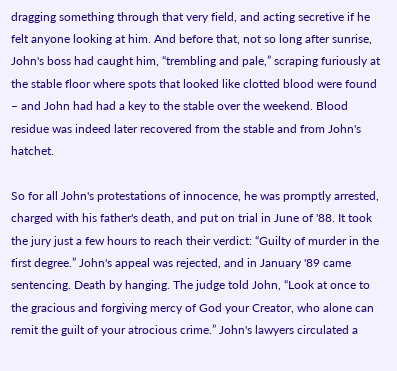dragging something through that very field, and acting secretive if he felt anyone looking at him. And before that, not so long after sunrise, John's boss had caught him, “trembling and pale,” scraping furiously at the stable floor where spots that looked like clotted blood were found – and John had had a key to the stable over the weekend. Blood residue was indeed later recovered from the stable and from John's hatchet.

So for all John's protestations of innocence, he was promptly arrested, charged with his father's death, and put on trial in June of '88. It took the jury just a few hours to reach their verdict: “Guilty of murder in the first degree.” John's appeal was rejected, and in January '89 came sentencing. Death by hanging. The judge told John, “Look at once to the gracious and forgiving mercy of God your Creator, who alone can remit the guilt of your atrocious crime.” John's lawyers circulated a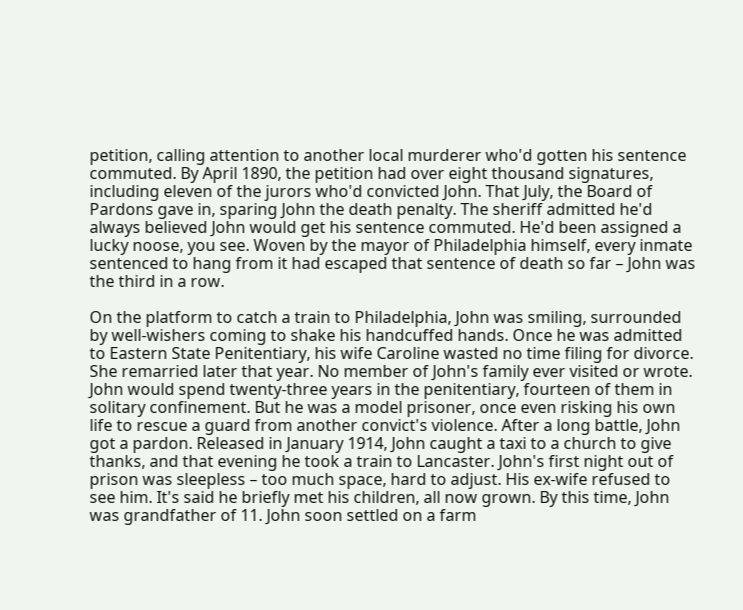petition, calling attention to another local murderer who'd gotten his sentence commuted. By April 1890, the petition had over eight thousand signatures, including eleven of the jurors who'd convicted John. That July, the Board of Pardons gave in, sparing John the death penalty. The sheriff admitted he'd always believed John would get his sentence commuted. He'd been assigned a lucky noose, you see. Woven by the mayor of Philadelphia himself, every inmate sentenced to hang from it had escaped that sentence of death so far – John was the third in a row.

On the platform to catch a train to Philadelphia, John was smiling, surrounded by well-wishers coming to shake his handcuffed hands. Once he was admitted to Eastern State Penitentiary, his wife Caroline wasted no time filing for divorce. She remarried later that year. No member of John's family ever visited or wrote. John would spend twenty-three years in the penitentiary, fourteen of them in solitary confinement. But he was a model prisoner, once even risking his own life to rescue a guard from another convict's violence. After a long battle, John got a pardon. Released in January 1914, John caught a taxi to a church to give thanks, and that evening he took a train to Lancaster. John's first night out of prison was sleepless – too much space, hard to adjust. His ex-wife refused to see him. It's said he briefly met his children, all now grown. By this time, John was grandfather of 11. John soon settled on a farm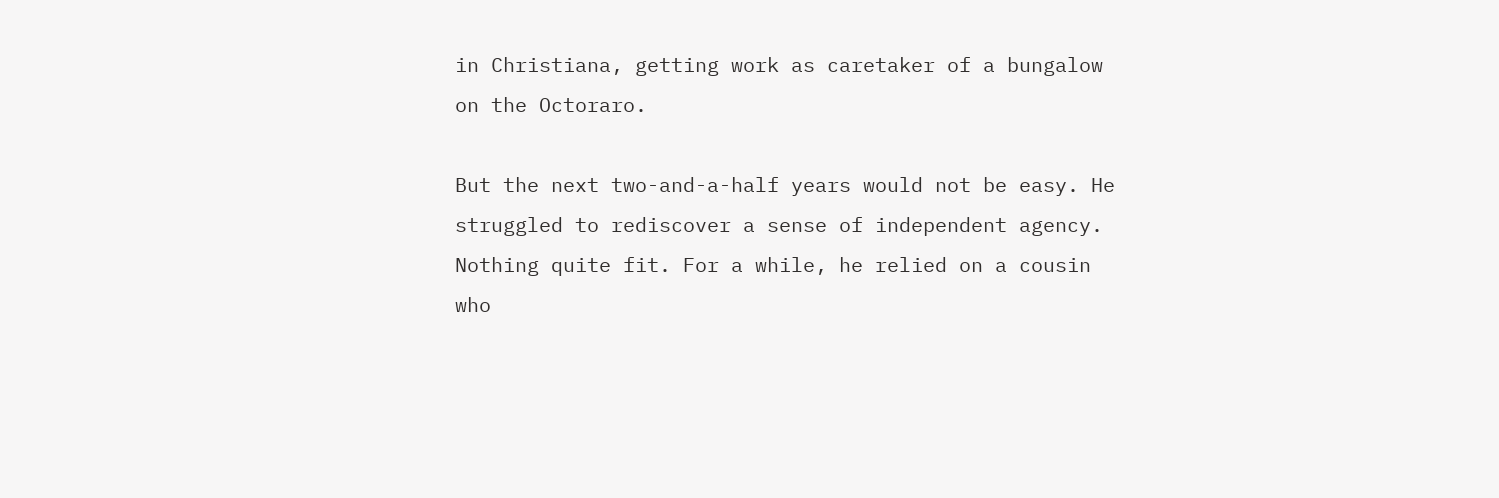in Christiana, getting work as caretaker of a bungalow on the Octoraro.

But the next two-and-a-half years would not be easy. He struggled to rediscover a sense of independent agency. Nothing quite fit. For a while, he relied on a cousin who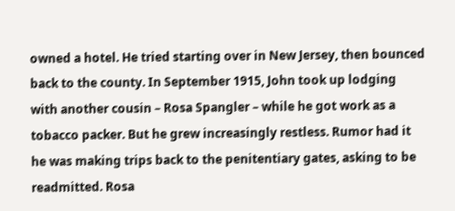owned a hotel. He tried starting over in New Jersey, then bounced back to the county. In September 1915, John took up lodging with another cousin – Rosa Spangler – while he got work as a tobacco packer. But he grew increasingly restless. Rumor had it he was making trips back to the penitentiary gates, asking to be readmitted. Rosa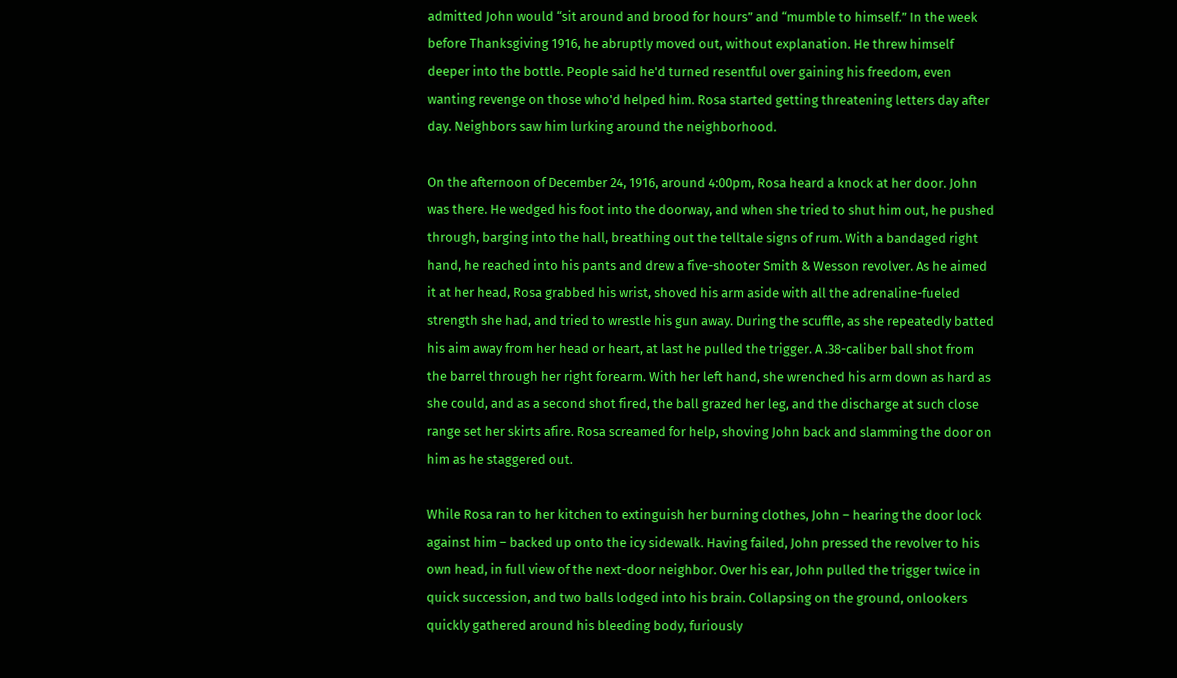admitted John would “sit around and brood for hours” and “mumble to himself.” In the week before Thanksgiving 1916, he abruptly moved out, without explanation. He threw himself deeper into the bottle. People said he'd turned resentful over gaining his freedom, even wanting revenge on those who'd helped him. Rosa started getting threatening letters day after day. Neighbors saw him lurking around the neighborhood.

On the afternoon of December 24, 1916, around 4:00pm, Rosa heard a knock at her door. John was there. He wedged his foot into the doorway, and when she tried to shut him out, he pushed through, barging into the hall, breathing out the telltale signs of rum. With a bandaged right hand, he reached into his pants and drew a five-shooter Smith & Wesson revolver. As he aimed it at her head, Rosa grabbed his wrist, shoved his arm aside with all the adrenaline-fueled strength she had, and tried to wrestle his gun away. During the scuffle, as she repeatedly batted his aim away from her head or heart, at last he pulled the trigger. A .38-caliber ball shot from the barrel through her right forearm. With her left hand, she wrenched his arm down as hard as she could, and as a second shot fired, the ball grazed her leg, and the discharge at such close range set her skirts afire. Rosa screamed for help, shoving John back and slamming the door on him as he staggered out.

While Rosa ran to her kitchen to extinguish her burning clothes, John – hearing the door lock against him – backed up onto the icy sidewalk. Having failed, John pressed the revolver to his own head, in full view of the next-door neighbor. Over his ear, John pulled the trigger twice in quick succession, and two balls lodged into his brain. Collapsing on the ground, onlookers quickly gathered around his bleeding body, furiously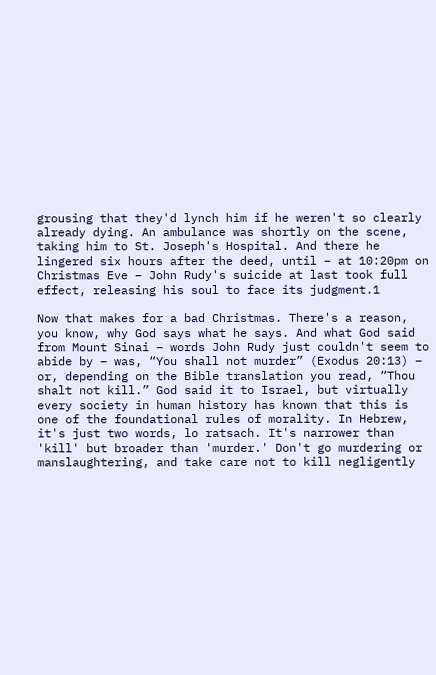grousing that they'd lynch him if he weren't so clearly already dying. An ambulance was shortly on the scene, taking him to St. Joseph's Hospital. And there he lingered six hours after the deed, until – at 10:20pm on Christmas Eve – John Rudy's suicide at last took full effect, releasing his soul to face its judgment.1

Now that makes for a bad Christmas. There's a reason, you know, why God says what he says. And what God said from Mount Sinai – words John Rudy just couldn't seem to abide by – was, “You shall not murder” (Exodus 20:13) – or, depending on the Bible translation you read, “Thou shalt not kill.” God said it to Israel, but virtually every society in human history has known that this is one of the foundational rules of morality. In Hebrew, it's just two words, lo ratsach. It's narrower than 'kill' but broader than 'murder.' Don't go murdering or manslaughtering, and take care not to kill negligently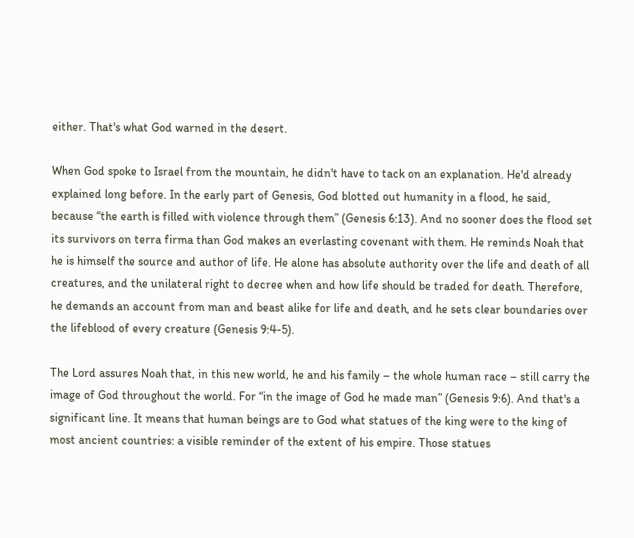either. That's what God warned in the desert.

When God spoke to Israel from the mountain, he didn't have to tack on an explanation. He'd already explained long before. In the early part of Genesis, God blotted out humanity in a flood, he said, because “the earth is filled with violence through them” (Genesis 6:13). And no sooner does the flood set its survivors on terra firma than God makes an everlasting covenant with them. He reminds Noah that he is himself the source and author of life. He alone has absolute authority over the life and death of all creatures, and the unilateral right to decree when and how life should be traded for death. Therefore, he demands an account from man and beast alike for life and death, and he sets clear boundaries over the lifeblood of every creature (Genesis 9:4-5).

The Lord assures Noah that, in this new world, he and his family – the whole human race – still carry the image of God throughout the world. For “in the image of God he made man” (Genesis 9:6). And that's a significant line. It means that human beings are to God what statues of the king were to the king of most ancient countries: a visible reminder of the extent of his empire. Those statues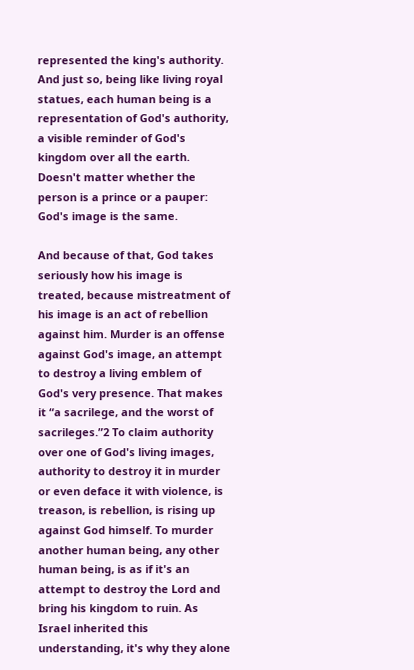represented the king's authority. And just so, being like living royal statues, each human being is a representation of God's authority, a visible reminder of God's kingdom over all the earth. Doesn't matter whether the person is a prince or a pauper: God's image is the same.

And because of that, God takes seriously how his image is treated, because mistreatment of his image is an act of rebellion against him. Murder is an offense against God's image, an attempt to destroy a living emblem of God's very presence. That makes it “a sacrilege, and the worst of sacrileges.”2 To claim authority over one of God's living images, authority to destroy it in murder or even deface it with violence, is treason, is rebellion, is rising up against God himself. To murder another human being, any other human being, is as if it's an attempt to destroy the Lord and bring his kingdom to ruin. As Israel inherited this understanding, it's why they alone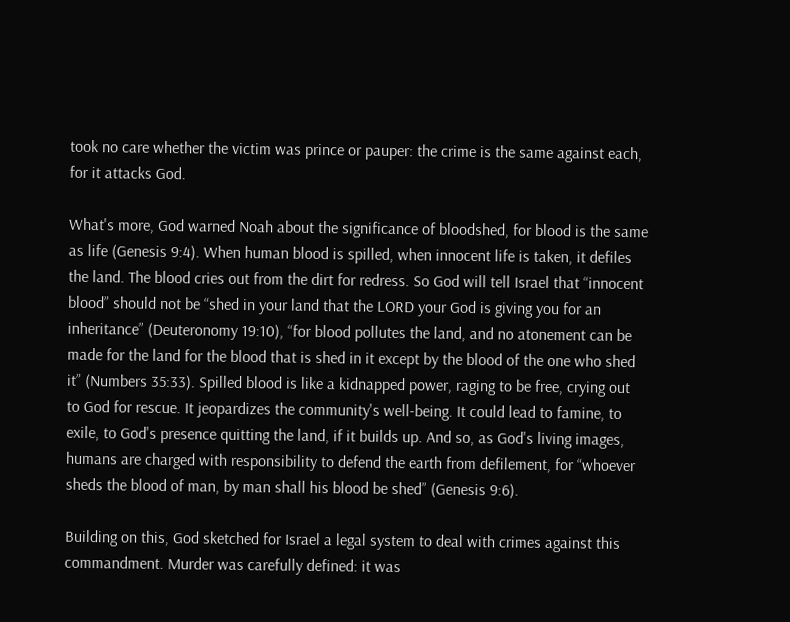took no care whether the victim was prince or pauper: the crime is the same against each, for it attacks God.

What's more, God warned Noah about the significance of bloodshed, for blood is the same as life (Genesis 9:4). When human blood is spilled, when innocent life is taken, it defiles the land. The blood cries out from the dirt for redress. So God will tell Israel that “innocent blood” should not be “shed in your land that the LORD your God is giving you for an inheritance” (Deuteronomy 19:10), “for blood pollutes the land, and no atonement can be made for the land for the blood that is shed in it except by the blood of the one who shed it” (Numbers 35:33). Spilled blood is like a kidnapped power, raging to be free, crying out to God for rescue. It jeopardizes the community's well-being. It could lead to famine, to exile, to God's presence quitting the land, if it builds up. And so, as God's living images, humans are charged with responsibility to defend the earth from defilement, for “whoever sheds the blood of man, by man shall his blood be shed” (Genesis 9:6).

Building on this, God sketched for Israel a legal system to deal with crimes against this commandment. Murder was carefully defined: it was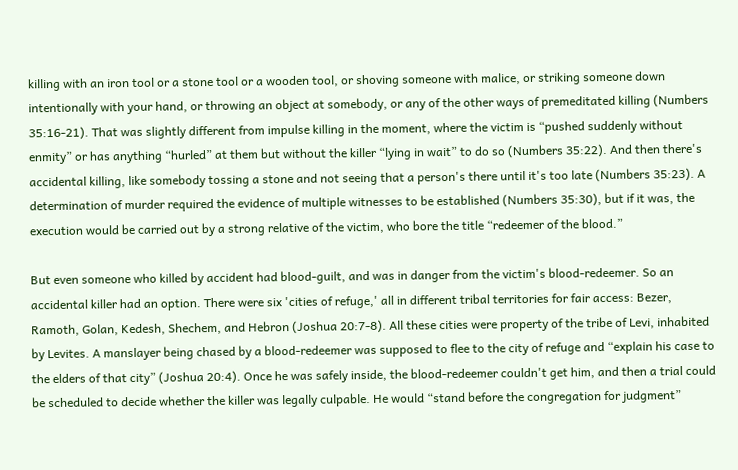killing with an iron tool or a stone tool or a wooden tool, or shoving someone with malice, or striking someone down intentionally with your hand, or throwing an object at somebody, or any of the other ways of premeditated killing (Numbers 35:16-21). That was slightly different from impulse killing in the moment, where the victim is “pushed suddenly without enmity” or has anything “hurled” at them but without the killer “lying in wait” to do so (Numbers 35:22). And then there's accidental killing, like somebody tossing a stone and not seeing that a person's there until it's too late (Numbers 35:23). A determination of murder required the evidence of multiple witnesses to be established (Numbers 35:30), but if it was, the execution would be carried out by a strong relative of the victim, who bore the title “redeemer of the blood.”

But even someone who killed by accident had blood-guilt, and was in danger from the victim's blood-redeemer. So an accidental killer had an option. There were six 'cities of refuge,' all in different tribal territories for fair access: Bezer, Ramoth, Golan, Kedesh, Shechem, and Hebron (Joshua 20:7-8). All these cities were property of the tribe of Levi, inhabited by Levites. A manslayer being chased by a blood-redeemer was supposed to flee to the city of refuge and “explain his case to the elders of that city” (Joshua 20:4). Once he was safely inside, the blood-redeemer couldn't get him, and then a trial could be scheduled to decide whether the killer was legally culpable. He would “stand before the congregation for judgment”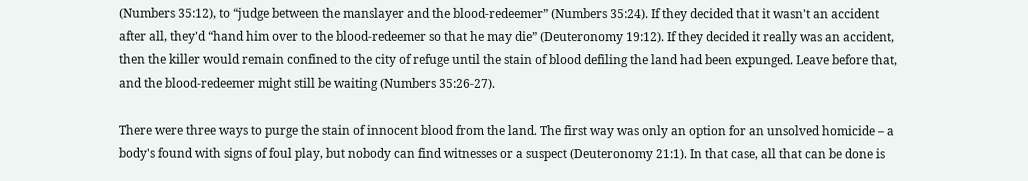(Numbers 35:12), to “judge between the manslayer and the blood-redeemer” (Numbers 35:24). If they decided that it wasn't an accident after all, they'd “hand him over to the blood-redeemer so that he may die” (Deuteronomy 19:12). If they decided it really was an accident, then the killer would remain confined to the city of refuge until the stain of blood defiling the land had been expunged. Leave before that, and the blood-redeemer might still be waiting (Numbers 35:26-27).

There were three ways to purge the stain of innocent blood from the land. The first way was only an option for an unsolved homicide – a body's found with signs of foul play, but nobody can find witnesses or a suspect (Deuteronomy 21:1). In that case, all that can be done is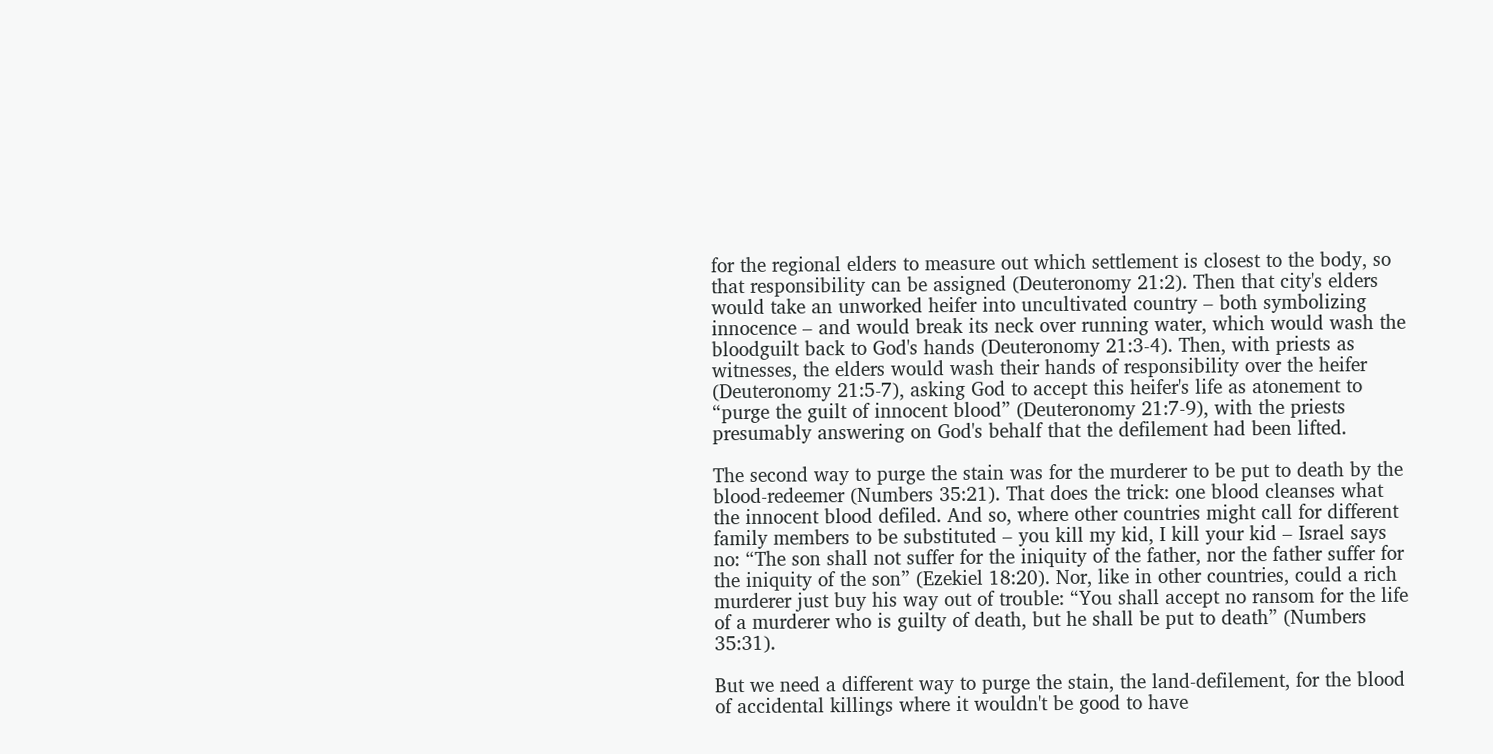for the regional elders to measure out which settlement is closest to the body, so that responsibility can be assigned (Deuteronomy 21:2). Then that city's elders would take an unworked heifer into uncultivated country – both symbolizing innocence – and would break its neck over running water, which would wash the bloodguilt back to God's hands (Deuteronomy 21:3-4). Then, with priests as witnesses, the elders would wash their hands of responsibility over the heifer (Deuteronomy 21:5-7), asking God to accept this heifer's life as atonement to “purge the guilt of innocent blood” (Deuteronomy 21:7-9), with the priests presumably answering on God's behalf that the defilement had been lifted.

The second way to purge the stain was for the murderer to be put to death by the blood-redeemer (Numbers 35:21). That does the trick: one blood cleanses what the innocent blood defiled. And so, where other countries might call for different family members to be substituted – you kill my kid, I kill your kid – Israel says no: “The son shall not suffer for the iniquity of the father, nor the father suffer for the iniquity of the son” (Ezekiel 18:20). Nor, like in other countries, could a rich murderer just buy his way out of trouble: “You shall accept no ransom for the life of a murderer who is guilty of death, but he shall be put to death” (Numbers 35:31).

But we need a different way to purge the stain, the land-defilement, for the blood of accidental killings where it wouldn't be good to have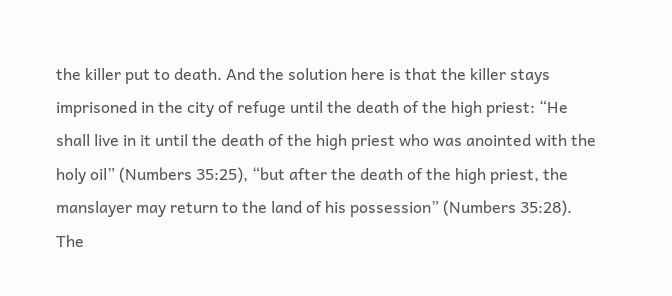the killer put to death. And the solution here is that the killer stays imprisoned in the city of refuge until the death of the high priest: “He shall live in it until the death of the high priest who was anointed with the holy oil” (Numbers 35:25), “but after the death of the high priest, the manslayer may return to the land of his possession” (Numbers 35:28). The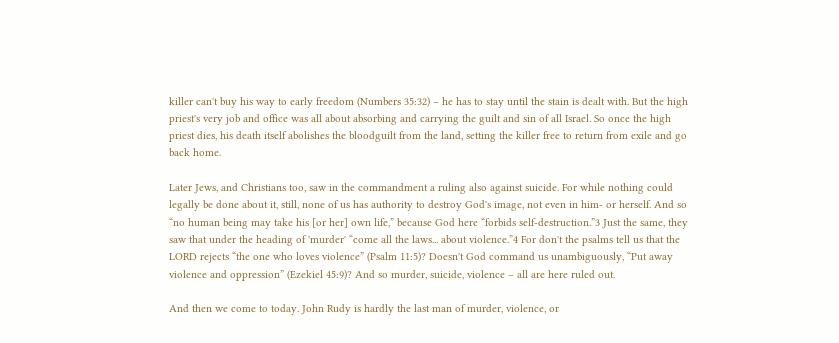killer can't buy his way to early freedom (Numbers 35:32) – he has to stay until the stain is dealt with. But the high priest's very job and office was all about absorbing and carrying the guilt and sin of all Israel. So once the high priest dies, his death itself abolishes the bloodguilt from the land, setting the killer free to return from exile and go back home.

Later Jews, and Christians too, saw in the commandment a ruling also against suicide. For while nothing could legally be done about it, still, none of us has authority to destroy God's image, not even in him- or herself. And so “no human being may take his [or her] own life,” because God here “forbids self-destruction.”3 Just the same, they saw that under the heading of 'murder' “come all the laws... about violence.”4 For don't the psalms tell us that the LORD rejects “the one who loves violence” (Psalm 11:5)? Doesn't God command us unambiguously, “Put away violence and oppression” (Ezekiel 45:9)? And so murder, suicide, violence – all are here ruled out.

And then we come to today. John Rudy is hardly the last man of murder, violence, or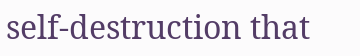self-destruction that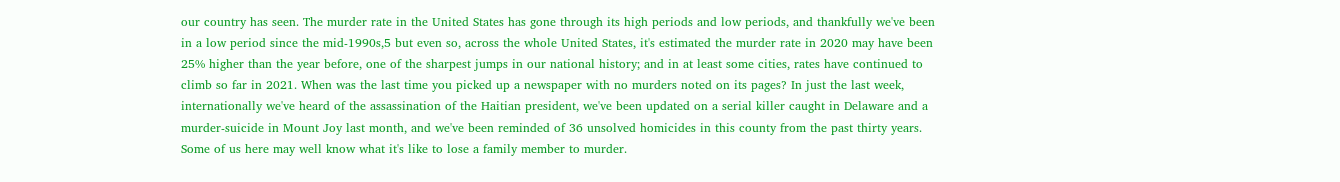our country has seen. The murder rate in the United States has gone through its high periods and low periods, and thankfully we've been in a low period since the mid-1990s,5 but even so, across the whole United States, it's estimated the murder rate in 2020 may have been 25% higher than the year before, one of the sharpest jumps in our national history; and in at least some cities, rates have continued to climb so far in 2021. When was the last time you picked up a newspaper with no murders noted on its pages? In just the last week, internationally we've heard of the assassination of the Haitian president, we've been updated on a serial killer caught in Delaware and a murder-suicide in Mount Joy last month, and we've been reminded of 36 unsolved homicides in this county from the past thirty years. Some of us here may well know what it's like to lose a family member to murder.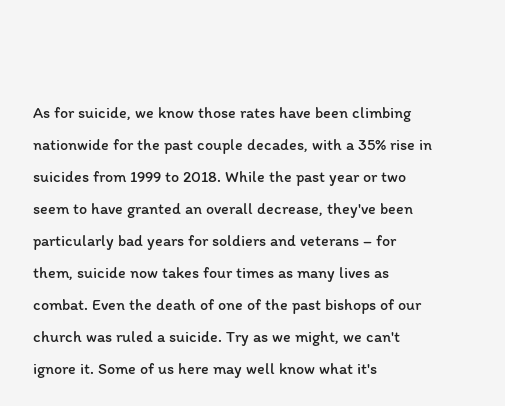As for suicide, we know those rates have been climbing nationwide for the past couple decades, with a 35% rise in suicides from 1999 to 2018. While the past year or two seem to have granted an overall decrease, they've been particularly bad years for soldiers and veterans – for them, suicide now takes four times as many lives as combat. Even the death of one of the past bishops of our church was ruled a suicide. Try as we might, we can't ignore it. Some of us here may well know what it's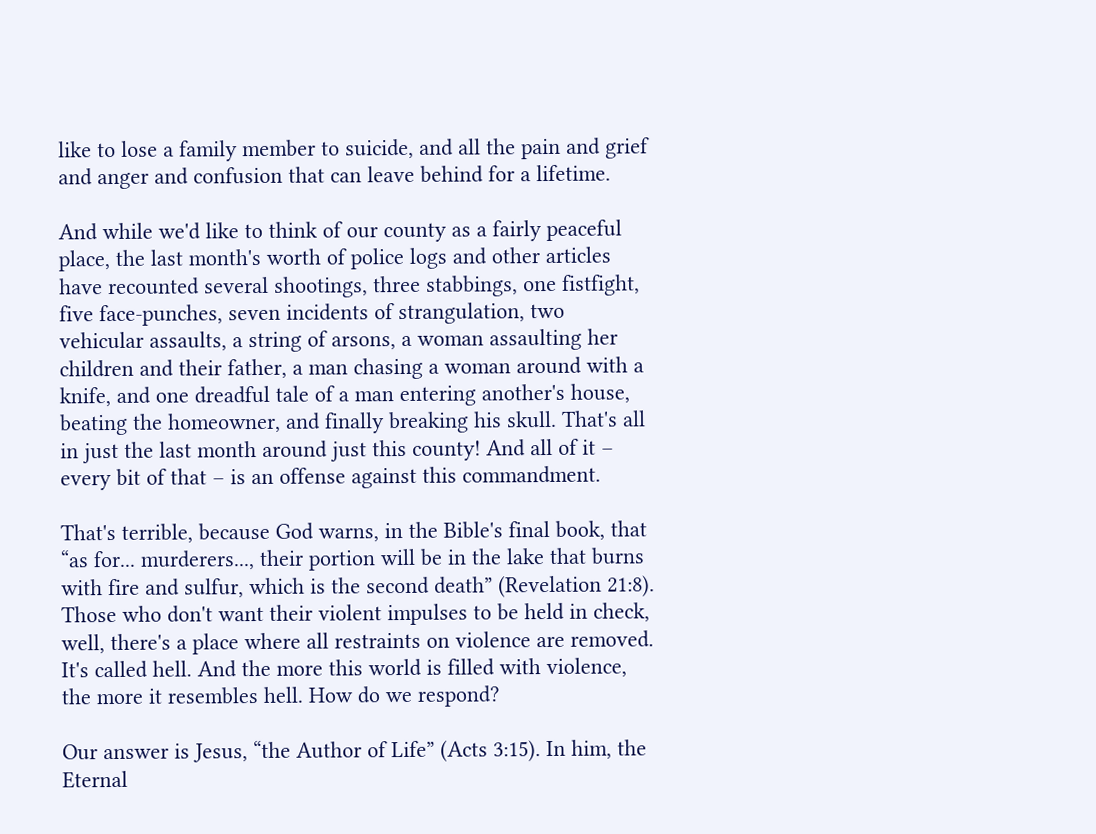like to lose a family member to suicide, and all the pain and grief and anger and confusion that can leave behind for a lifetime.

And while we'd like to think of our county as a fairly peaceful place, the last month's worth of police logs and other articles have recounted several shootings, three stabbings, one fistfight, five face-punches, seven incidents of strangulation, two vehicular assaults, a string of arsons, a woman assaulting her children and their father, a man chasing a woman around with a knife, and one dreadful tale of a man entering another's house, beating the homeowner, and finally breaking his skull. That's all in just the last month around just this county! And all of it – every bit of that – is an offense against this commandment.

That's terrible, because God warns, in the Bible's final book, that “as for... murderers..., their portion will be in the lake that burns with fire and sulfur, which is the second death” (Revelation 21:8). Those who don't want their violent impulses to be held in check, well, there's a place where all restraints on violence are removed. It's called hell. And the more this world is filled with violence, the more it resembles hell. How do we respond?

Our answer is Jesus, “the Author of Life” (Acts 3:15). In him, the Eternal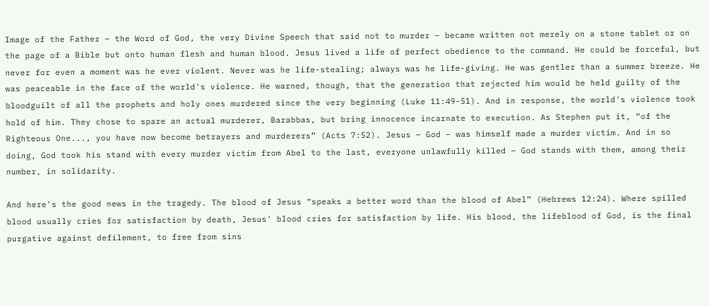Image of the Father – the Word of God, the very Divine Speech that said not to murder – became written not merely on a stone tablet or on the page of a Bible but onto human flesh and human blood. Jesus lived a life of perfect obedience to the command. He could be forceful, but never for even a moment was he ever violent. Never was he life-stealing; always was he life-giving. He was gentler than a summer breeze. He was peaceable in the face of the world's violence. He warned, though, that the generation that rejected him would be held guilty of the bloodguilt of all the prophets and holy ones murdered since the very beginning (Luke 11:49-51). And in response, the world's violence took hold of him. They chose to spare an actual murderer, Barabbas, but bring innocence incarnate to execution. As Stephen put it, “of the Righteous One..., you have now become betrayers and murderers” (Acts 7:52). Jesus – God – was himself made a murder victim. And in so doing, God took his stand with every murder victim from Abel to the last, everyone unlawfully killed – God stands with them, among their number, in solidarity.

And here's the good news in the tragedy. The blood of Jesus “speaks a better word than the blood of Abel” (Hebrews 12:24). Where spilled blood usually cries for satisfaction by death, Jesus' blood cries for satisfaction by life. His blood, the lifeblood of God, is the final purgative against defilement, to free from sins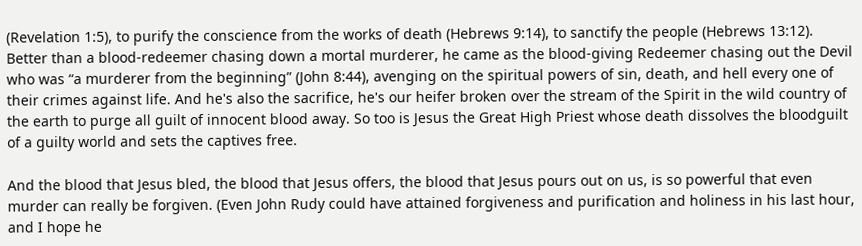(Revelation 1:5), to purify the conscience from the works of death (Hebrews 9:14), to sanctify the people (Hebrews 13:12). Better than a blood-redeemer chasing down a mortal murderer, he came as the blood-giving Redeemer chasing out the Devil who was “a murderer from the beginning” (John 8:44), avenging on the spiritual powers of sin, death, and hell every one of their crimes against life. And he's also the sacrifice, he's our heifer broken over the stream of the Spirit in the wild country of the earth to purge all guilt of innocent blood away. So too is Jesus the Great High Priest whose death dissolves the bloodguilt of a guilty world and sets the captives free.

And the blood that Jesus bled, the blood that Jesus offers, the blood that Jesus pours out on us, is so powerful that even murder can really be forgiven. (Even John Rudy could have attained forgiveness and purification and holiness in his last hour, and I hope he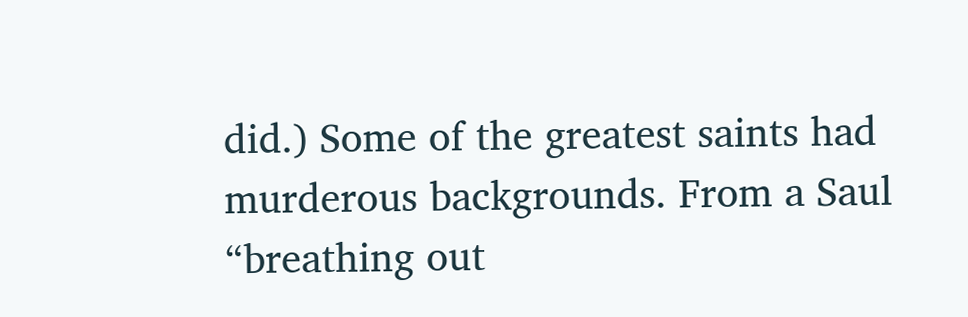did.) Some of the greatest saints had murderous backgrounds. From a Saul “breathing out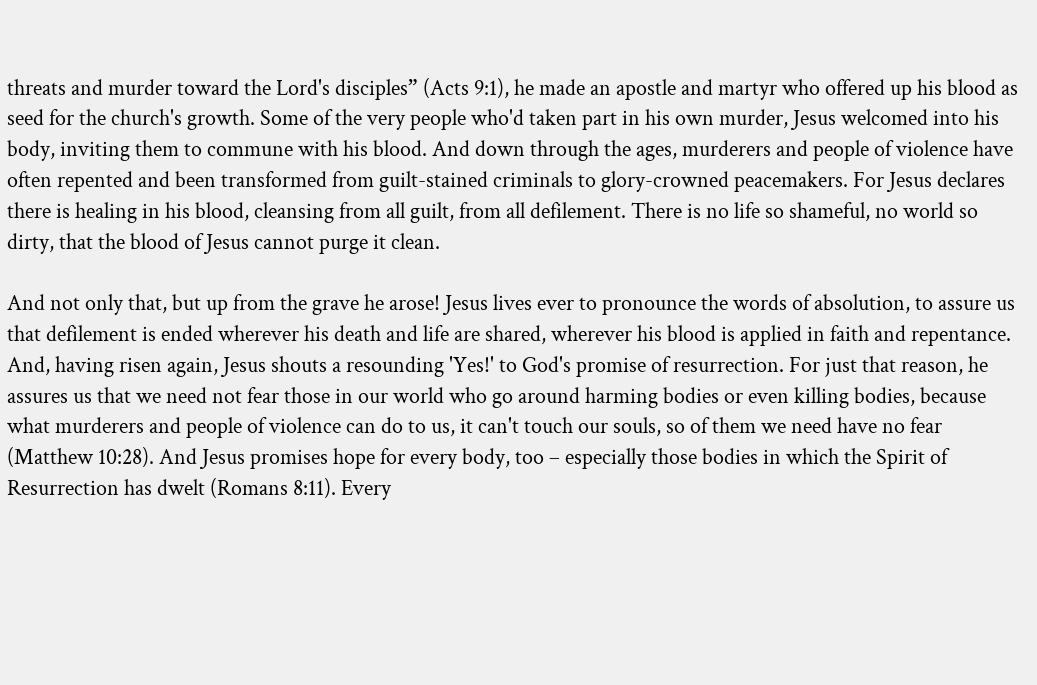threats and murder toward the Lord's disciples” (Acts 9:1), he made an apostle and martyr who offered up his blood as seed for the church's growth. Some of the very people who'd taken part in his own murder, Jesus welcomed into his body, inviting them to commune with his blood. And down through the ages, murderers and people of violence have often repented and been transformed from guilt-stained criminals to glory-crowned peacemakers. For Jesus declares there is healing in his blood, cleansing from all guilt, from all defilement. There is no life so shameful, no world so dirty, that the blood of Jesus cannot purge it clean.

And not only that, but up from the grave he arose! Jesus lives ever to pronounce the words of absolution, to assure us that defilement is ended wherever his death and life are shared, wherever his blood is applied in faith and repentance. And, having risen again, Jesus shouts a resounding 'Yes!' to God's promise of resurrection. For just that reason, he assures us that we need not fear those in our world who go around harming bodies or even killing bodies, because what murderers and people of violence can do to us, it can't touch our souls, so of them we need have no fear (Matthew 10:28). And Jesus promises hope for every body, too – especially those bodies in which the Spirit of Resurrection has dwelt (Romans 8:11). Every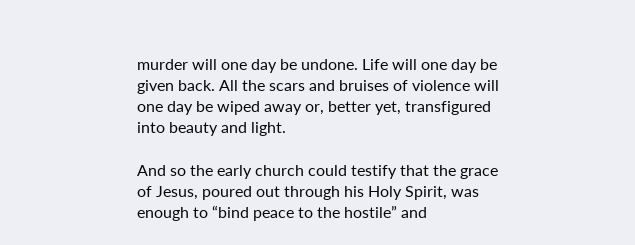murder will one day be undone. Life will one day be given back. All the scars and bruises of violence will one day be wiped away or, better yet, transfigured into beauty and light.

And so the early church could testify that the grace of Jesus, poured out through his Holy Spirit, was enough to “bind peace to the hostile” and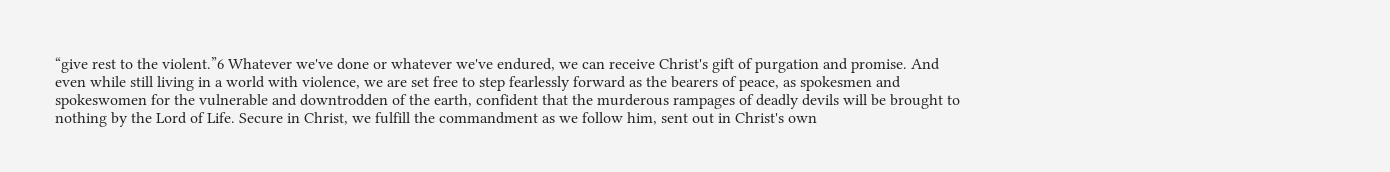“give rest to the violent.”6 Whatever we've done or whatever we've endured, we can receive Christ's gift of purgation and promise. And even while still living in a world with violence, we are set free to step fearlessly forward as the bearers of peace, as spokesmen and spokeswomen for the vulnerable and downtrodden of the earth, confident that the murderous rampages of deadly devils will be brought to nothing by the Lord of Life. Secure in Christ, we fulfill the commandment as we follow him, sent out in Christ's own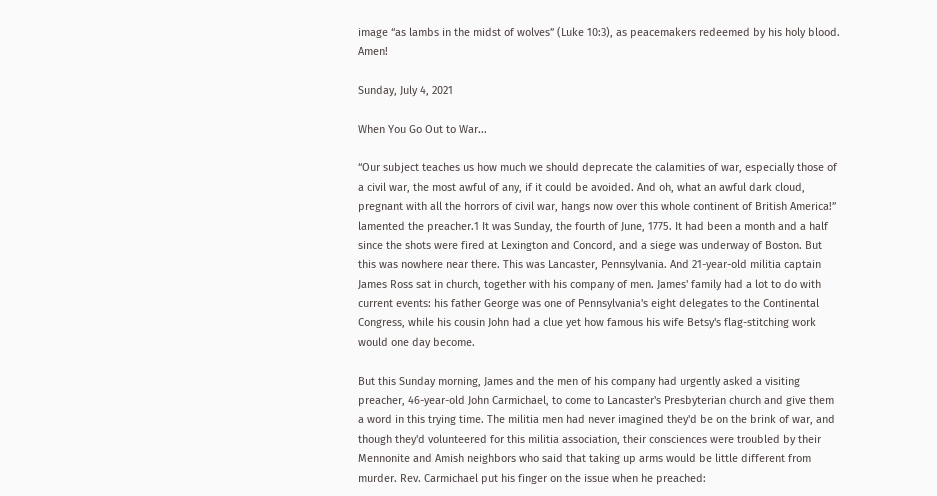image “as lambs in the midst of wolves” (Luke 10:3), as peacemakers redeemed by his holy blood.  Amen!

Sunday, July 4, 2021

When You Go Out to War...

“Our subject teaches us how much we should deprecate the calamities of war, especially those of a civil war, the most awful of any, if it could be avoided. And oh, what an awful dark cloud, pregnant with all the horrors of civil war, hangs now over this whole continent of British America!” lamented the preacher.1 It was Sunday, the fourth of June, 1775. It had been a month and a half since the shots were fired at Lexington and Concord, and a siege was underway of Boston. But this was nowhere near there. This was Lancaster, Pennsylvania. And 21-year-old militia captain James Ross sat in church, together with his company of men. James' family had a lot to do with current events: his father George was one of Pennsylvania's eight delegates to the Continental Congress, while his cousin John had a clue yet how famous his wife Betsy's flag-stitching work would one day become.

But this Sunday morning, James and the men of his company had urgently asked a visiting preacher, 46-year-old John Carmichael, to come to Lancaster's Presbyterian church and give them a word in this trying time. The militia men had never imagined they'd be on the brink of war, and though they'd volunteered for this militia association, their consciences were troubled by their Mennonite and Amish neighbors who said that taking up arms would be little different from murder. Rev. Carmichael put his finger on the issue when he preached: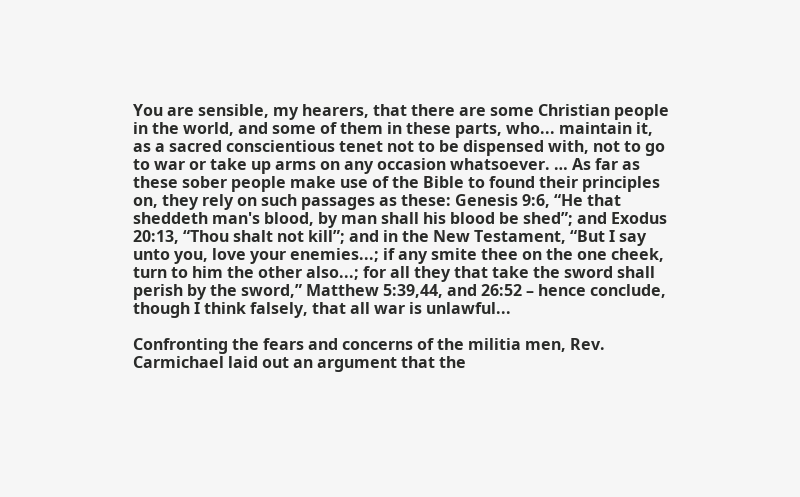You are sensible, my hearers, that there are some Christian people in the world, and some of them in these parts, who... maintain it, as a sacred conscientious tenet not to be dispensed with, not to go to war or take up arms on any occasion whatsoever. … As far as these sober people make use of the Bible to found their principles on, they rely on such passages as these: Genesis 9:6, “He that sheddeth man's blood, by man shall his blood be shed”; and Exodus 20:13, “Thou shalt not kill”; and in the New Testament, “But I say unto you, love your enemies...; if any smite thee on the one cheek, turn to him the other also...; for all they that take the sword shall perish by the sword,” Matthew 5:39,44, and 26:52 – hence conclude, though I think falsely, that all war is unlawful...

Confronting the fears and concerns of the militia men, Rev. Carmichael laid out an argument that the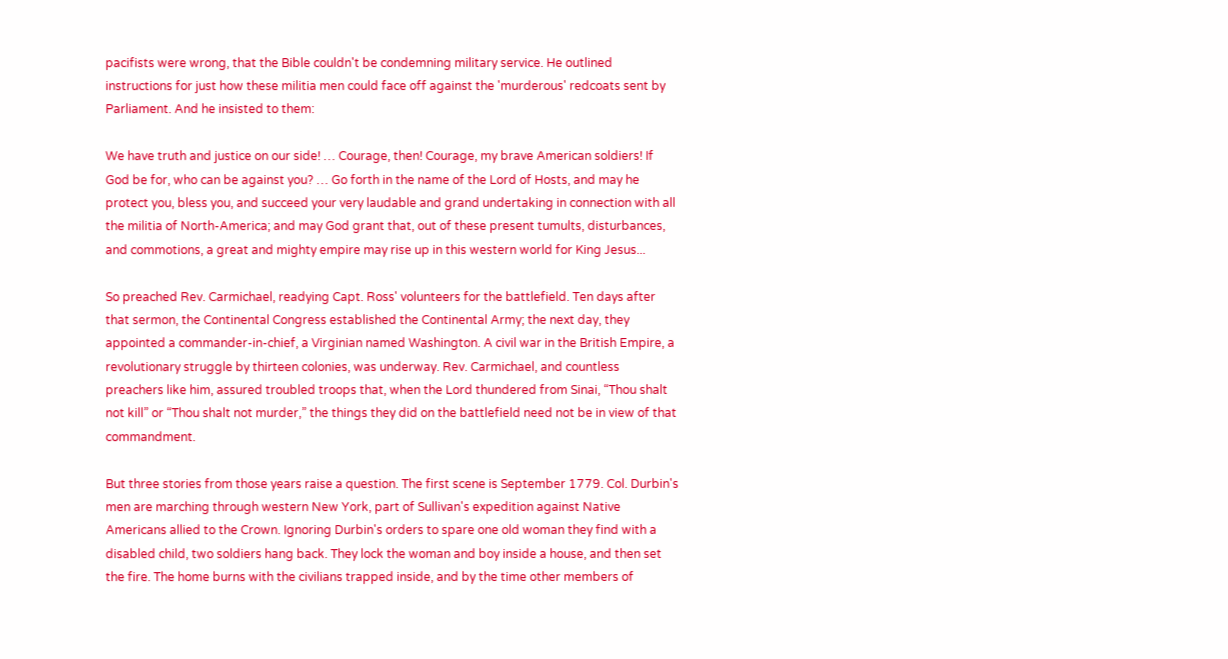pacifists were wrong, that the Bible couldn't be condemning military service. He outlined instructions for just how these militia men could face off against the 'murderous' redcoats sent by Parliament. And he insisted to them:

We have truth and justice on our side! … Courage, then! Courage, my brave American soldiers! If God be for, who can be against you? … Go forth in the name of the Lord of Hosts, and may he protect you, bless you, and succeed your very laudable and grand undertaking in connection with all the militia of North-America; and may God grant that, out of these present tumults, disturbances, and commotions, a great and mighty empire may rise up in this western world for King Jesus...

So preached Rev. Carmichael, readying Capt. Ross' volunteers for the battlefield. Ten days after that sermon, the Continental Congress established the Continental Army; the next day, they appointed a commander-in-chief, a Virginian named Washington. A civil war in the British Empire, a revolutionary struggle by thirteen colonies, was underway. Rev. Carmichael, and countless preachers like him, assured troubled troops that, when the Lord thundered from Sinai, “Thou shalt not kill” or “Thou shalt not murder,” the things they did on the battlefield need not be in view of that commandment.

But three stories from those years raise a question. The first scene is September 1779. Col. Durbin's men are marching through western New York, part of Sullivan's expedition against Native Americans allied to the Crown. Ignoring Durbin's orders to spare one old woman they find with a disabled child, two soldiers hang back. They lock the woman and boy inside a house, and then set the fire. The home burns with the civilians trapped inside, and by the time other members of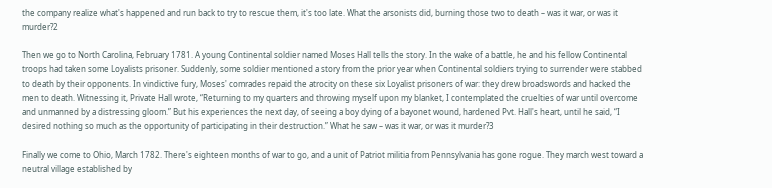the company realize what's happened and run back to try to rescue them, it's too late. What the arsonists did, burning those two to death – was it war, or was it murder?2

Then we go to North Carolina, February 1781. A young Continental soldier named Moses Hall tells the story. In the wake of a battle, he and his fellow Continental troops had taken some Loyalists prisoner. Suddenly, some soldier mentioned a story from the prior year when Continental soldiers trying to surrender were stabbed to death by their opponents. In vindictive fury, Moses' comrades repaid the atrocity on these six Loyalist prisoners of war: they drew broadswords and hacked the men to death. Witnessing it, Private Hall wrote, “Returning to my quarters and throwing myself upon my blanket, I contemplated the cruelties of war until overcome and unmanned by a distressing gloom.” But his experiences the next day, of seeing a boy dying of a bayonet wound, hardened Pvt. Hall's heart, until he said, “I desired nothing so much as the opportunity of participating in their destruction.” What he saw – was it war, or was it murder?3

Finally we come to Ohio, March 1782. There's eighteen months of war to go, and a unit of Patriot militia from Pennsylvania has gone rogue. They march west toward a neutral village established by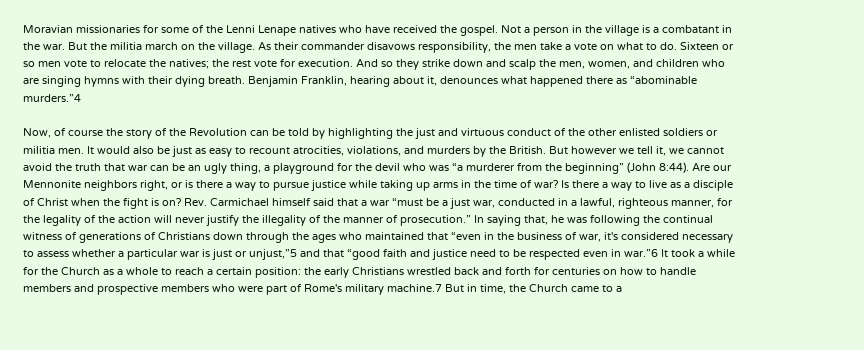Moravian missionaries for some of the Lenni Lenape natives who have received the gospel. Not a person in the village is a combatant in the war. But the militia march on the village. As their commander disavows responsibility, the men take a vote on what to do. Sixteen or so men vote to relocate the natives; the rest vote for execution. And so they strike down and scalp the men, women, and children who are singing hymns with their dying breath. Benjamin Franklin, hearing about it, denounces what happened there as “abominable murders.”4

Now, of course the story of the Revolution can be told by highlighting the just and virtuous conduct of the other enlisted soldiers or militia men. It would also be just as easy to recount atrocities, violations, and murders by the British. But however we tell it, we cannot avoid the truth that war can be an ugly thing, a playground for the devil who was “a murderer from the beginning” (John 8:44). Are our Mennonite neighbors right, or is there a way to pursue justice while taking up arms in the time of war? Is there a way to live as a disciple of Christ when the fight is on? Rev. Carmichael himself said that a war “must be a just war, conducted in a lawful, righteous manner, for the legality of the action will never justify the illegality of the manner of prosecution.” In saying that, he was following the continual witness of generations of Christians down through the ages who maintained that “even in the business of war, it's considered necessary to assess whether a particular war is just or unjust,”5 and that “good faith and justice need to be respected even in war.”6 It took a while for the Church as a whole to reach a certain position: the early Christians wrestled back and forth for centuries on how to handle members and prospective members who were part of Rome's military machine.7 But in time, the Church came to a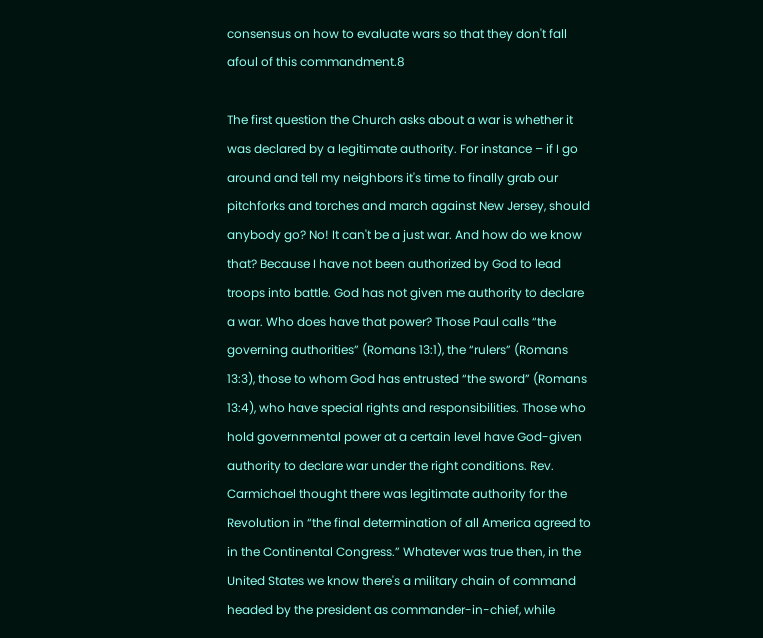consensus on how to evaluate wars so that they don't fall afoul of this commandment.8

The first question the Church asks about a war is whether it was declared by a legitimate authority. For instance – if I go around and tell my neighbors it's time to finally grab our pitchforks and torches and march against New Jersey, should anybody go? No! It can't be a just war. And how do we know that? Because I have not been authorized by God to lead troops into battle. God has not given me authority to declare a war. Who does have that power? Those Paul calls “the governing authorities” (Romans 13:1), the “rulers” (Romans 13:3), those to whom God has entrusted “the sword” (Romans 13:4), who have special rights and responsibilities. Those who hold governmental power at a certain level have God-given authority to declare war under the right conditions. Rev. Carmichael thought there was legitimate authority for the Revolution in “the final determination of all America agreed to in the Continental Congress.” Whatever was true then, in the United States we know there's a military chain of command headed by the president as commander-in-chief, while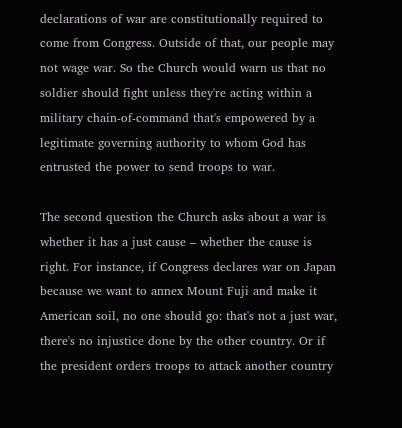declarations of war are constitutionally required to come from Congress. Outside of that, our people may not wage war. So the Church would warn us that no soldier should fight unless they're acting within a military chain-of-command that's empowered by a legitimate governing authority to whom God has entrusted the power to send troops to war.

The second question the Church asks about a war is whether it has a just cause – whether the cause is right. For instance, if Congress declares war on Japan because we want to annex Mount Fuji and make it American soil, no one should go: that's not a just war, there's no injustice done by the other country. Or if the president orders troops to attack another country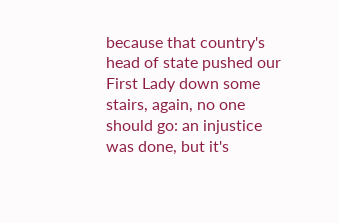because that country's head of state pushed our First Lady down some stairs, again, no one should go: an injustice was done, but it's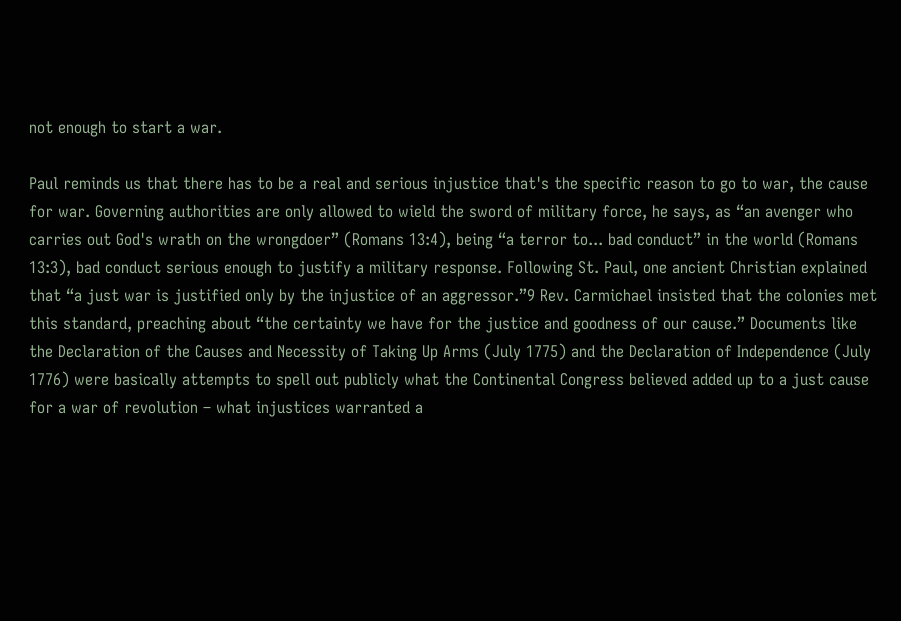not enough to start a war.

Paul reminds us that there has to be a real and serious injustice that's the specific reason to go to war, the cause for war. Governing authorities are only allowed to wield the sword of military force, he says, as “an avenger who carries out God's wrath on the wrongdoer” (Romans 13:4), being “a terror to... bad conduct” in the world (Romans 13:3), bad conduct serious enough to justify a military response. Following St. Paul, one ancient Christian explained that “a just war is justified only by the injustice of an aggressor.”9 Rev. Carmichael insisted that the colonies met this standard, preaching about “the certainty we have for the justice and goodness of our cause.” Documents like the Declaration of the Causes and Necessity of Taking Up Arms (July 1775) and the Declaration of Independence (July 1776) were basically attempts to spell out publicly what the Continental Congress believed added up to a just cause for a war of revolution – what injustices warranted a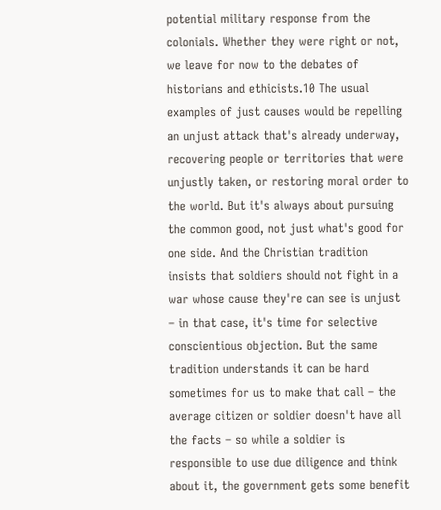potential military response from the colonials. Whether they were right or not, we leave for now to the debates of historians and ethicists.10 The usual examples of just causes would be repelling an unjust attack that's already underway, recovering people or territories that were unjustly taken, or restoring moral order to the world. But it's always about pursuing the common good, not just what's good for one side. And the Christian tradition insists that soldiers should not fight in a war whose cause they're can see is unjust – in that case, it's time for selective conscientious objection. But the same tradition understands it can be hard sometimes for us to make that call – the average citizen or soldier doesn't have all the facts – so while a soldier is responsible to use due diligence and think about it, the government gets some benefit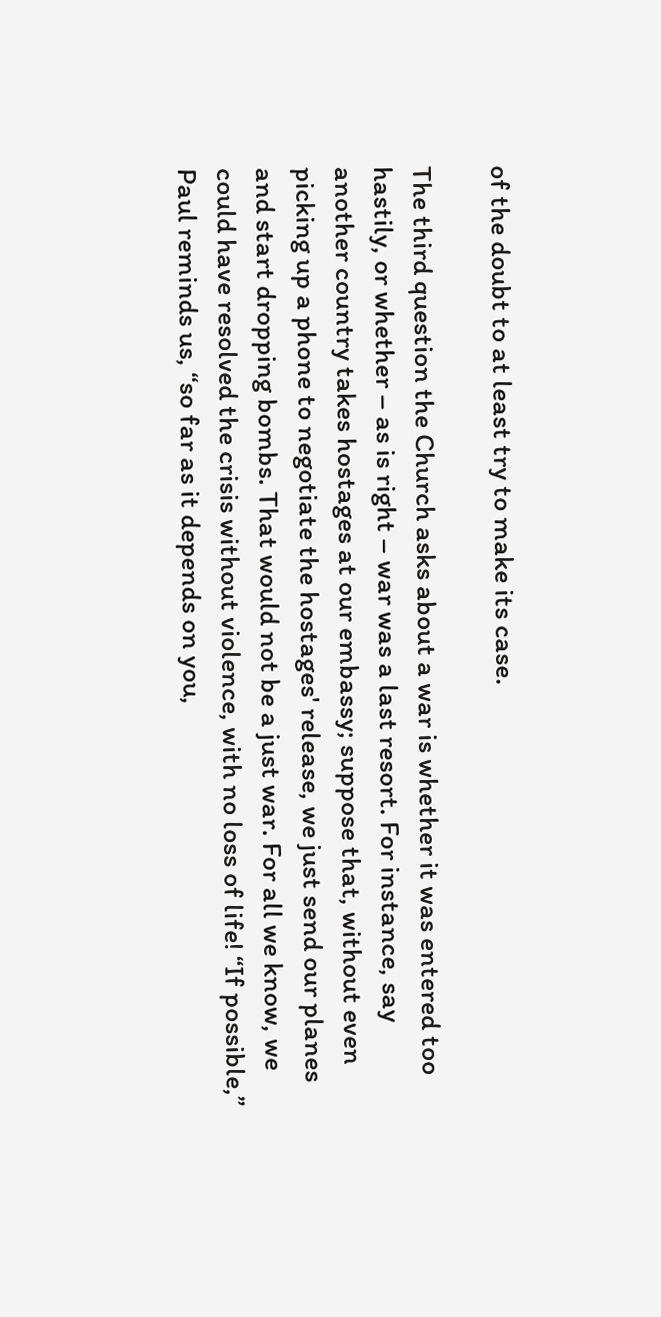of the doubt to at least try to make its case.

The third question the Church asks about a war is whether it was entered too hastily, or whether – as is right – war was a last resort. For instance, say another country takes hostages at our embassy; suppose that, without even picking up a phone to negotiate the hostages' release, we just send our planes and start dropping bombs. That would not be a just war. For all we know, we could have resolved the crisis without violence, with no loss of life! “If possible,” Paul reminds us, “so far as it depends on you,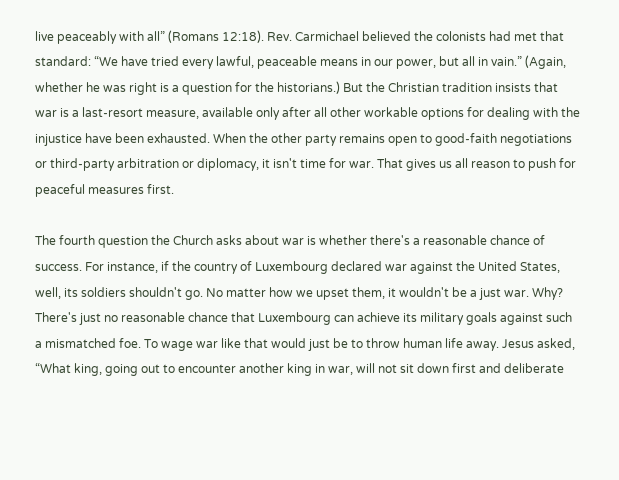live peaceably with all” (Romans 12:18). Rev. Carmichael believed the colonists had met that standard: “We have tried every lawful, peaceable means in our power, but all in vain.” (Again, whether he was right is a question for the historians.) But the Christian tradition insists that war is a last-resort measure, available only after all other workable options for dealing with the injustice have been exhausted. When the other party remains open to good-faith negotiations or third-party arbitration or diplomacy, it isn't time for war. That gives us all reason to push for peaceful measures first.

The fourth question the Church asks about war is whether there's a reasonable chance of success. For instance, if the country of Luxembourg declared war against the United States, well, its soldiers shouldn't go. No matter how we upset them, it wouldn't be a just war. Why? There's just no reasonable chance that Luxembourg can achieve its military goals against such a mismatched foe. To wage war like that would just be to throw human life away. Jesus asked, “What king, going out to encounter another king in war, will not sit down first and deliberate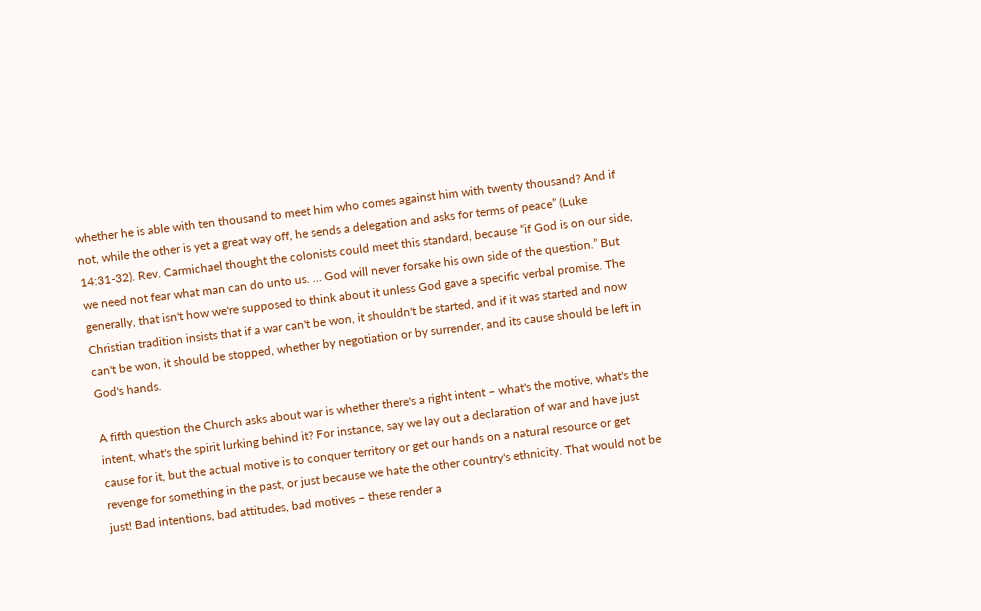whether he is able with ten thousand to meet him who comes against him with twenty thousand? And if not, while the other is yet a great way off, he sends a delegation and asks for terms of peace” (Luke 14:31-32). Rev. Carmichael thought the colonists could meet this standard, because “if God is on our side, we need not fear what man can do unto us. … God will never forsake his own side of the question.” But generally, that isn't how we're supposed to think about it unless God gave a specific verbal promise. The Christian tradition insists that if a war can't be won, it shouldn't be started, and if it was started and now can't be won, it should be stopped, whether by negotiation or by surrender, and its cause should be left in God's hands.

A fifth question the Church asks about war is whether there's a right intent – what's the motive, what's the intent, what's the spirit lurking behind it? For instance, say we lay out a declaration of war and have just cause for it, but the actual motive is to conquer territory or get our hands on a natural resource or get revenge for something in the past, or just because we hate the other country's ethnicity. That would not be just! Bad intentions, bad attitudes, bad motives – these render a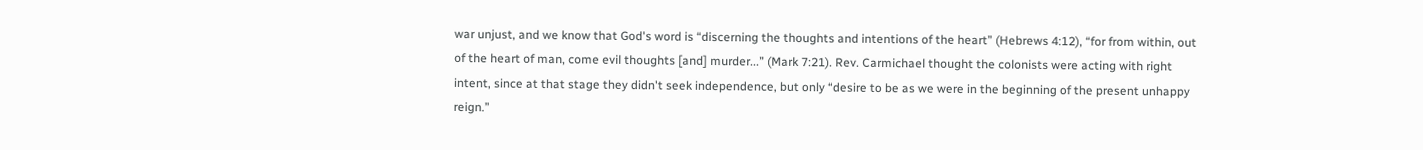war unjust, and we know that God's word is “discerning the thoughts and intentions of the heart” (Hebrews 4:12), “for from within, out of the heart of man, come evil thoughts [and] murder...” (Mark 7:21). Rev. Carmichael thought the colonists were acting with right intent, since at that stage they didn't seek independence, but only “desire to be as we were in the beginning of the present unhappy reign.”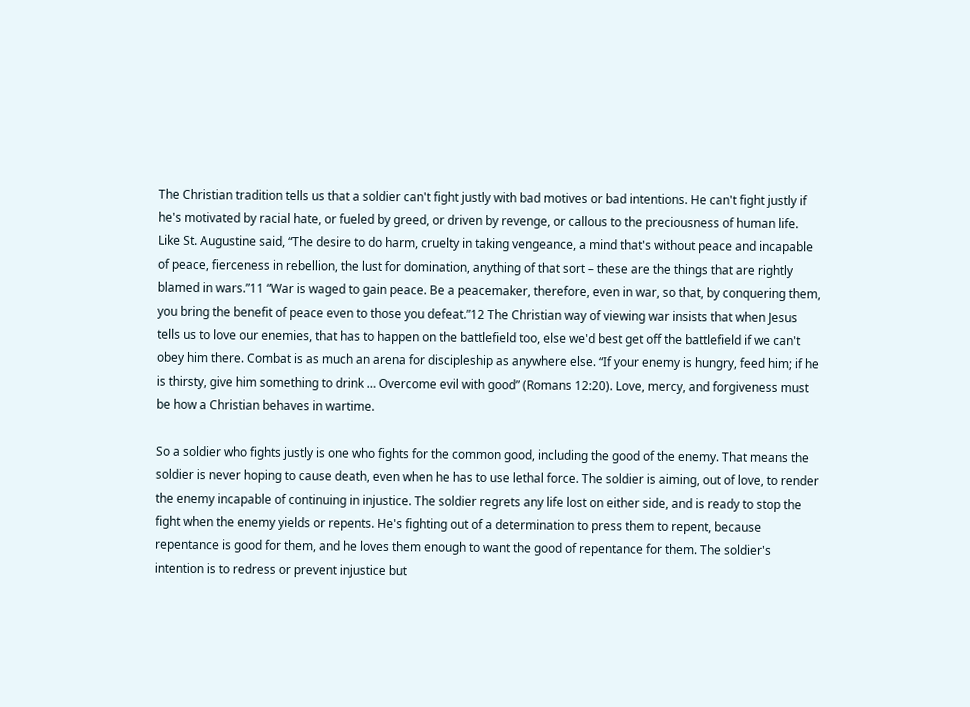The Christian tradition tells us that a soldier can't fight justly with bad motives or bad intentions. He can't fight justly if he's motivated by racial hate, or fueled by greed, or driven by revenge, or callous to the preciousness of human life. Like St. Augustine said, “The desire to do harm, cruelty in taking vengeance, a mind that's without peace and incapable of peace, fierceness in rebellion, the lust for domination, anything of that sort – these are the things that are rightly blamed in wars.”11 “War is waged to gain peace. Be a peacemaker, therefore, even in war, so that, by conquering them, you bring the benefit of peace even to those you defeat.”12 The Christian way of viewing war insists that when Jesus tells us to love our enemies, that has to happen on the battlefield too, else we'd best get off the battlefield if we can't obey him there. Combat is as much an arena for discipleship as anywhere else. “If your enemy is hungry, feed him; if he is thirsty, give him something to drink … Overcome evil with good” (Romans 12:20). Love, mercy, and forgiveness must be how a Christian behaves in wartime.

So a soldier who fights justly is one who fights for the common good, including the good of the enemy. That means the soldier is never hoping to cause death, even when he has to use lethal force. The soldier is aiming, out of love, to render the enemy incapable of continuing in injustice. The soldier regrets any life lost on either side, and is ready to stop the fight when the enemy yields or repents. He's fighting out of a determination to press them to repent, because repentance is good for them, and he loves them enough to want the good of repentance for them. The soldier's intention is to redress or prevent injustice but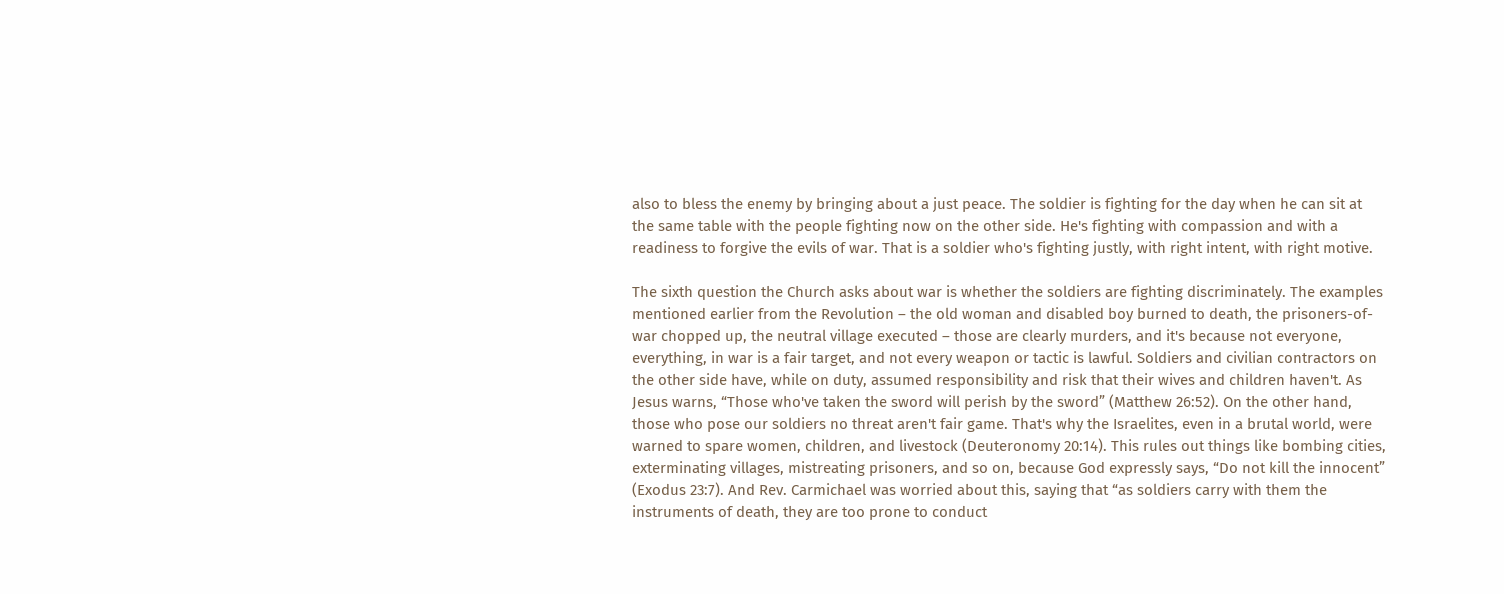also to bless the enemy by bringing about a just peace. The soldier is fighting for the day when he can sit at the same table with the people fighting now on the other side. He's fighting with compassion and with a readiness to forgive the evils of war. That is a soldier who's fighting justly, with right intent, with right motive.

The sixth question the Church asks about war is whether the soldiers are fighting discriminately. The examples mentioned earlier from the Revolution – the old woman and disabled boy burned to death, the prisoners-of-war chopped up, the neutral village executed – those are clearly murders, and it's because not everyone, everything, in war is a fair target, and not every weapon or tactic is lawful. Soldiers and civilian contractors on the other side have, while on duty, assumed responsibility and risk that their wives and children haven't. As Jesus warns, “Those who've taken the sword will perish by the sword” (Matthew 26:52). On the other hand, those who pose our soldiers no threat aren't fair game. That's why the Israelites, even in a brutal world, were warned to spare women, children, and livestock (Deuteronomy 20:14). This rules out things like bombing cities, exterminating villages, mistreating prisoners, and so on, because God expressly says, “Do not kill the innocent” (Exodus 23:7). And Rev. Carmichael was worried about this, saying that “as soldiers carry with them the instruments of death, they are too prone to conduct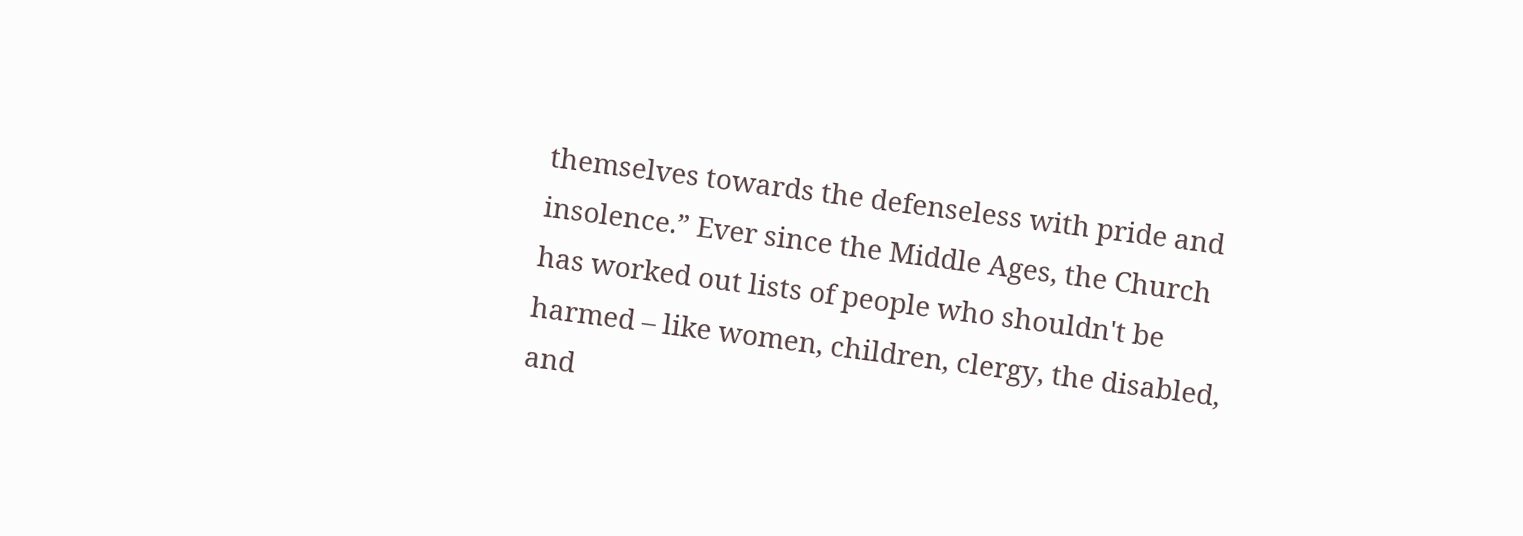themselves towards the defenseless with pride and insolence.” Ever since the Middle Ages, the Church has worked out lists of people who shouldn't be harmed – like women, children, clergy, the disabled, and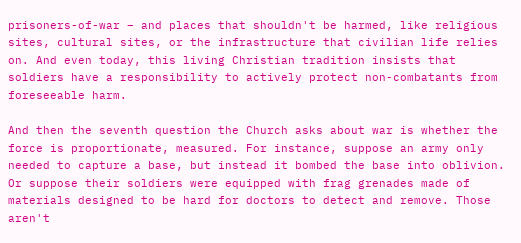prisoners-of-war – and places that shouldn't be harmed, like religious sites, cultural sites, or the infrastructure that civilian life relies on. And even today, this living Christian tradition insists that soldiers have a responsibility to actively protect non-combatants from foreseeable harm.

And then the seventh question the Church asks about war is whether the force is proportionate, measured. For instance, suppose an army only needed to capture a base, but instead it bombed the base into oblivion. Or suppose their soldiers were equipped with frag grenades made of materials designed to be hard for doctors to detect and remove. Those aren't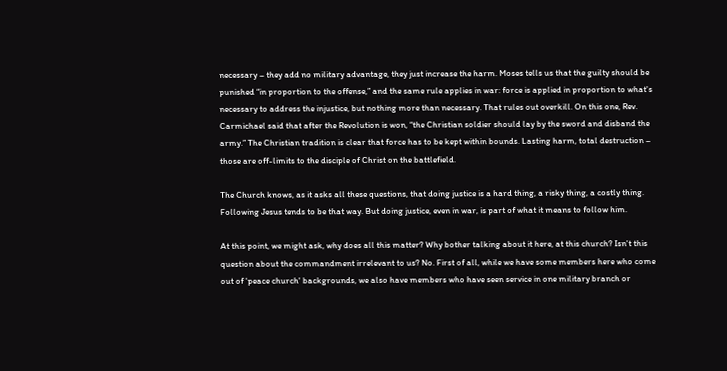necessary – they add no military advantage, they just increase the harm. Moses tells us that the guilty should be punished “in proportion to the offense,” and the same rule applies in war: force is applied in proportion to what's necessary to address the injustice, but nothing more than necessary. That rules out overkill. On this one, Rev. Carmichael said that after the Revolution is won, “the Christian soldier should lay by the sword and disband the army.” The Christian tradition is clear that force has to be kept within bounds. Lasting harm, total destruction – those are off-limits to the disciple of Christ on the battlefield.

The Church knows, as it asks all these questions, that doing justice is a hard thing, a risky thing, a costly thing. Following Jesus tends to be that way. But doing justice, even in war, is part of what it means to follow him.

At this point, we might ask, why does all this matter? Why bother talking about it here, at this church? Isn't this question about the commandment irrelevant to us? No. First of all, while we have some members here who come out of 'peace church' backgrounds, we also have members who have seen service in one military branch or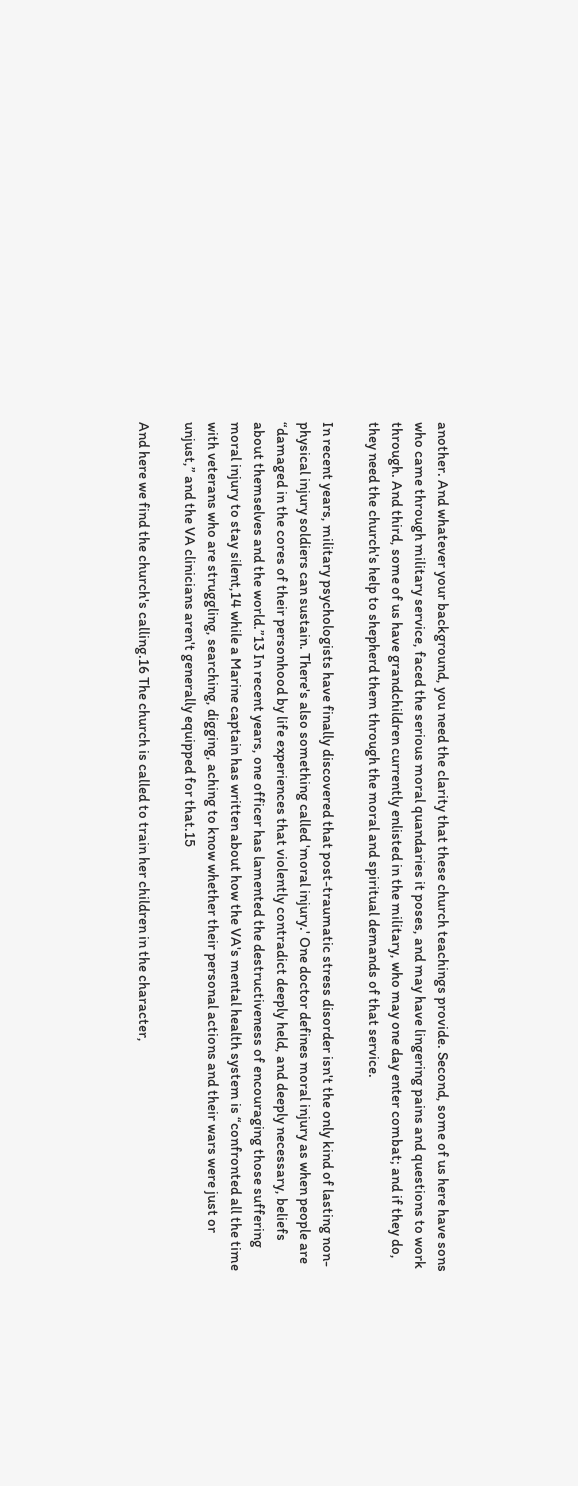another. And whatever your background, you need the clarity that these church teachings provide. Second, some of us here have sons who came through military service, faced the serious moral quandaries it poses, and may have lingering pains and questions to work through. And third, some of us have grandchildren currently enlisted in the military, who may one day enter combat; and if they do, they need the church's help to shepherd them through the moral and spiritual demands of that service.

In recent years, military psychologists have finally discovered that post-traumatic stress disorder isn't the only kind of lasting non-physical injury soldiers can sustain. There's also something called 'moral injury.' One doctor defines moral injury as when people are “damaged in the cores of their personhood by life experiences that violently contradict deeply held, and deeply necessary, beliefs about themselves and the world.”13 In recent years, one officer has lamented the destructiveness of encouraging those suffering moral injury to stay silent,14 while a Marine captain has written about how the VA's mental health system is “confronted all the time with veterans who are struggling, searching, digging, aching to know whether their personal actions and their wars were just or unjust,” and the VA clinicians aren't generally equipped for that.15

And here we find the church's calling.16 The church is called to train her children in the character,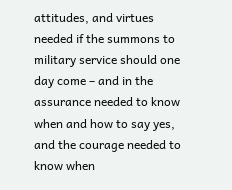attitudes, and virtues needed if the summons to military service should one day come – and in the assurance needed to know when and how to say yes, and the courage needed to know when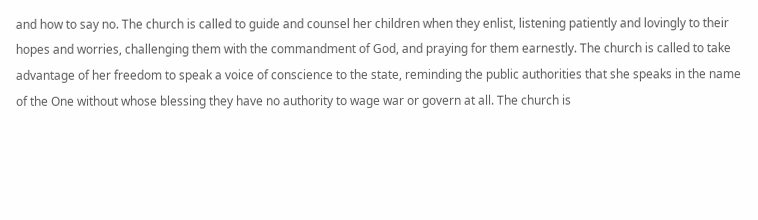and how to say no. The church is called to guide and counsel her children when they enlist, listening patiently and lovingly to their hopes and worries, challenging them with the commandment of God, and praying for them earnestly. The church is called to take advantage of her freedom to speak a voice of conscience to the state, reminding the public authorities that she speaks in the name of the One without whose blessing they have no authority to wage war or govern at all. The church is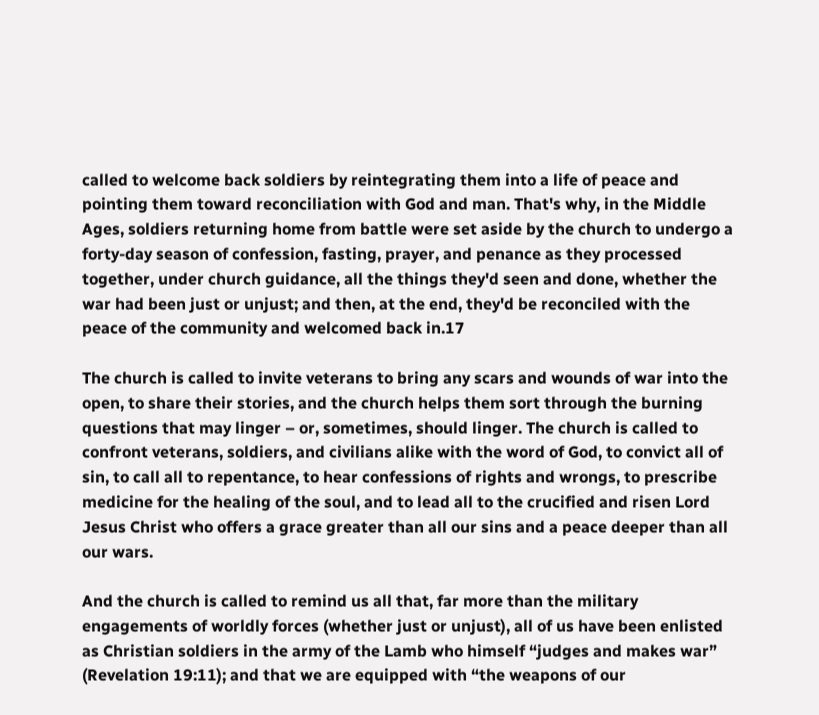called to welcome back soldiers by reintegrating them into a life of peace and pointing them toward reconciliation with God and man. That's why, in the Middle Ages, soldiers returning home from battle were set aside by the church to undergo a forty-day season of confession, fasting, prayer, and penance as they processed together, under church guidance, all the things they'd seen and done, whether the war had been just or unjust; and then, at the end, they'd be reconciled with the peace of the community and welcomed back in.17

The church is called to invite veterans to bring any scars and wounds of war into the open, to share their stories, and the church helps them sort through the burning questions that may linger – or, sometimes, should linger. The church is called to confront veterans, soldiers, and civilians alike with the word of God, to convict all of sin, to call all to repentance, to hear confessions of rights and wrongs, to prescribe medicine for the healing of the soul, and to lead all to the crucified and risen Lord Jesus Christ who offers a grace greater than all our sins and a peace deeper than all our wars.

And the church is called to remind us all that, far more than the military engagements of worldly forces (whether just or unjust), all of us have been enlisted as Christian soldiers in the army of the Lamb who himself “judges and makes war” (Revelation 19:11); and that we are equipped with “the weapons of our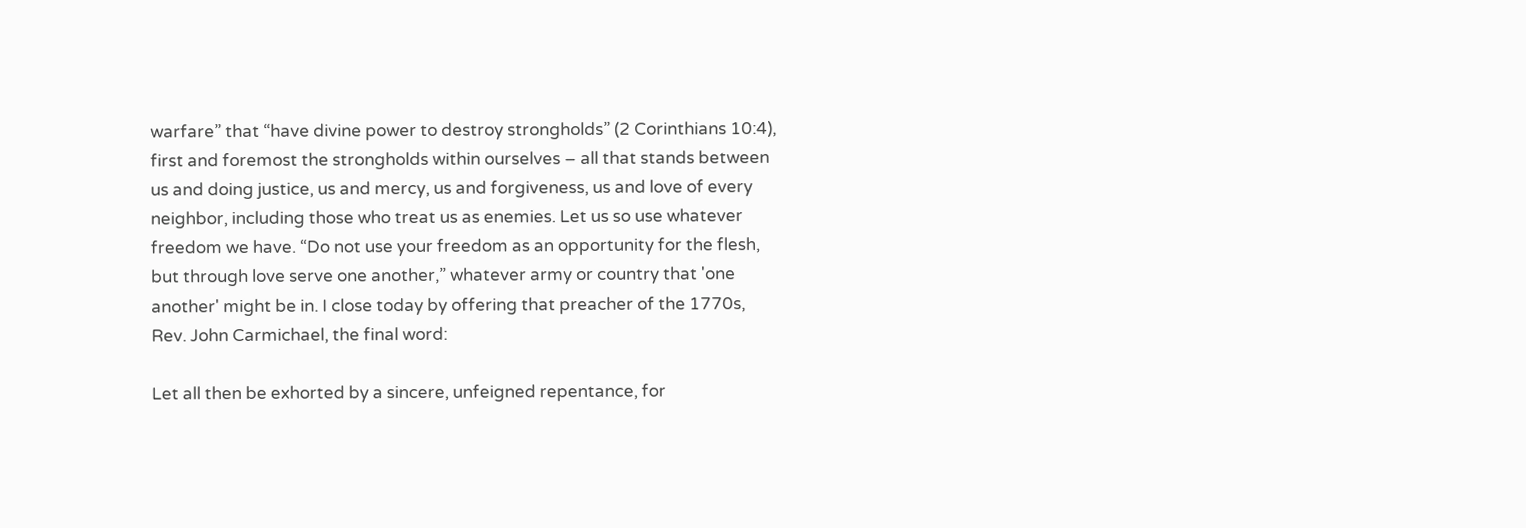warfare” that “have divine power to destroy strongholds” (2 Corinthians 10:4), first and foremost the strongholds within ourselves – all that stands between us and doing justice, us and mercy, us and forgiveness, us and love of every neighbor, including those who treat us as enemies. Let us so use whatever freedom we have. “Do not use your freedom as an opportunity for the flesh, but through love serve one another,” whatever army or country that 'one another' might be in. I close today by offering that preacher of the 1770s, Rev. John Carmichael, the final word:

Let all then be exhorted by a sincere, unfeigned repentance, for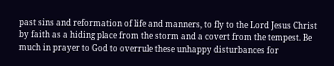past sins and reformation of life and manners, to fly to the Lord Jesus Christ by faith as a hiding place from the storm and a covert from the tempest. Be much in prayer to God to overrule these unhappy disturbances for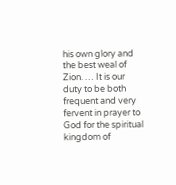his own glory and the best weal of Zion. … It is our duty to be both frequent and very fervent in prayer to God for the spiritual kingdom of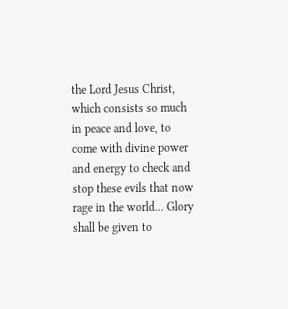the Lord Jesus Christ, which consists so much in peace and love, to come with divine power and energy to check and stop these evils that now rage in the world... Glory shall be given to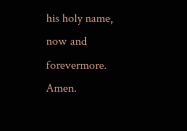his holy name, now and forevermore. Amen.